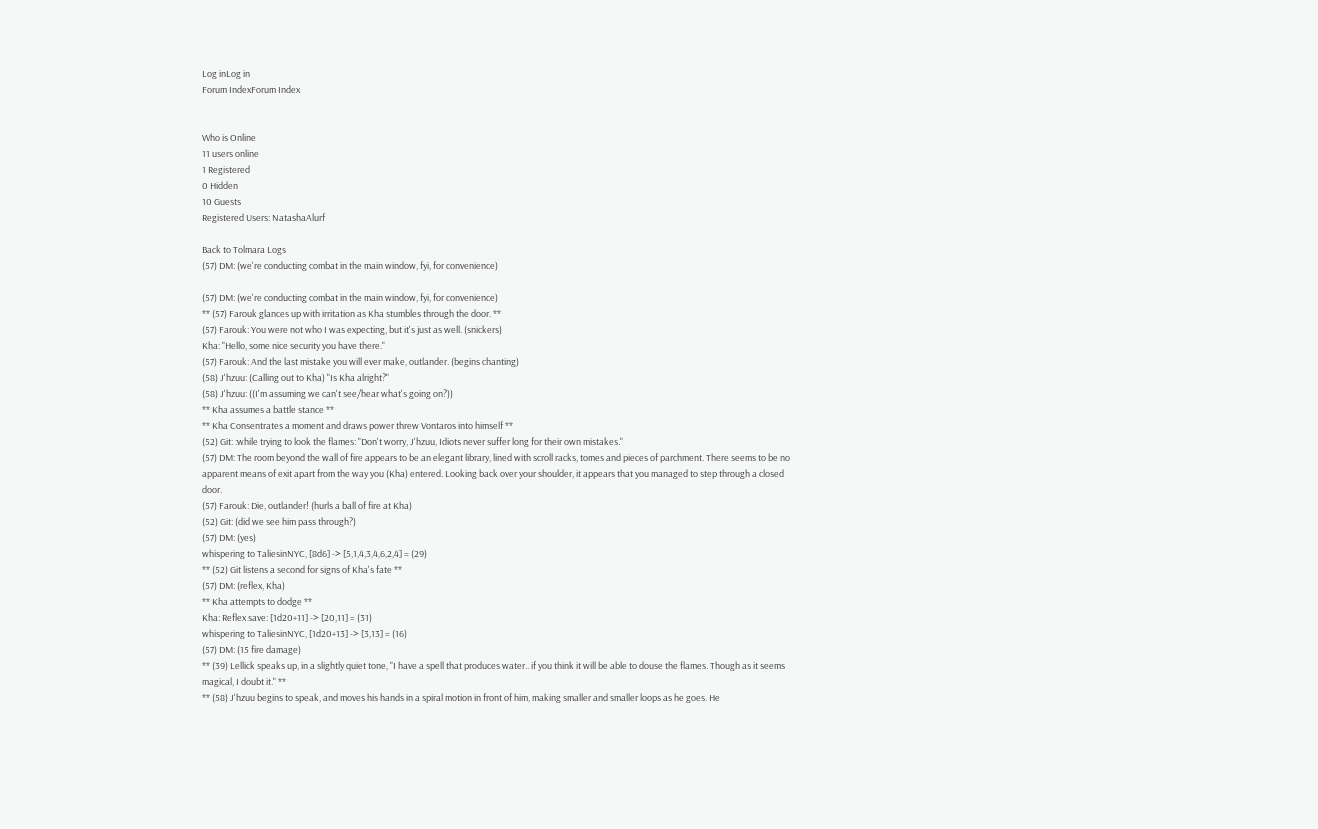Log inLog in
Forum IndexForum Index


Who is Online
11 users online
1 Registered
0 Hidden
10 Guests
Registered Users: NatashaAlurf

Back to Tolmara Logs
(57) DM: (we're conducting combat in the main window, fyi, for convenience)

(57) DM: (we're conducting combat in the main window, fyi, for convenience)
** (57) Farouk glances up with irritation as Kha stumbles through the door. **
(57) Farouk: You were not who I was expecting, but it's just as well. (snickers)
Kha: "Hello, some nice security you have there."
(57) Farouk: And the last mistake you will ever make, outlander. (begins chanting)
(58) J'hzuu: (Calling out to Kha) "Is Kha alright?"
(58) J'hzuu: ((I'm assuming we can't see/hear what's going on?))
** Kha assumes a battle stance **
** Kha Consentrates a moment and draws power threw Vontaros into himself **
(52) Git: :while trying to look the flames: "Don't worry, J'hzuu, Idiots never suffer long for their own mistakes."
(57) DM: The room beyond the wall of fire appears to be an elegant library, lined with scroll racks, tomes and pieces of parchment. There seems to be no apparent means of exit apart from the way you (Kha) entered. Looking back over your shoulder, it appears that you managed to step through a closed door.
(57) Farouk: Die, outlander! (hurls a ball of fire at Kha)
(52) Git: (did we see him pass through?)
(57) DM: (yes)
whispering to TaliesinNYC, [8d6] -> [5,1,4,3,4,6,2,4] = (29)
** (52) Git listens a second for signs of Kha's fate **
(57) DM: (reflex, Kha)
** Kha attempts to dodge **
Kha: Reflex save: [1d20+11] -> [20,11] = (31)
whispering to TaliesinNYC, [1d20+13] -> [3,13] = (16)
(57) DM: (15 fire damage)
** (39) Lellick speaks up, in a slightly quiet tone, "I have a spell that produces water.. if you think it will be able to douse the flames. Though as it seems magical, I doubt it." **
** (58) J'hzuu begins to speak, and moves his hands in a spiral motion in front of him, making smaller and smaller loops as he goes. He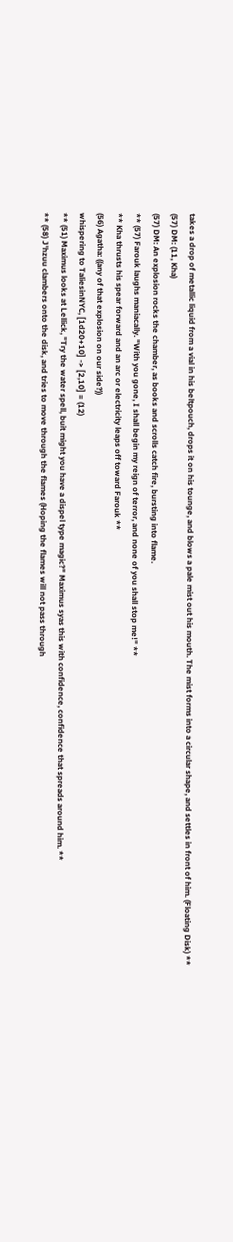takes a drop of metallic liquid from a vial in his beltpouch, drops it on his tounge, and blows a pale mist out his mouth. The mist forms into a circular shape, and settles in front of him. (Floating Disk) **
(57) DM: (11, Kha)
(57) DM: An explosion rocks the chamber, as books and scrolls catch fire, bursting into flame.
** (57) Farouk laughs maniacally. "With you gone, I shall begin my reign of terror, and none of you shall stop me!" **
** Kha thrusts his spear forward and an arc or electricity leaps off toward Farouk **
(56) Agatha: ((any of that explosion on our side?))
whispering to TaliesinNYC, [1d20+10] -> [2,10] = (12)
** (51) Maximus looks at Lellick, "Try the water spell, buit might you have a dispel type magic?" Maximus syas this with confidence, confidence that spreads around him. **
** (58) J'hzuu clambers onto the disk, and tries to move through the flames (Hoping the flames will not pass through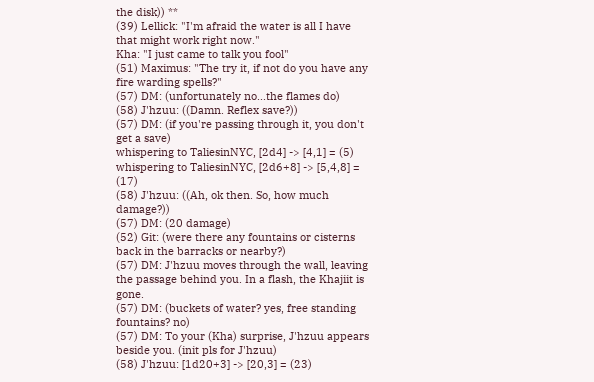the disk)) **
(39) Lellick: "I'm afraid the water is all I have that might work right now."
Kha: "I just came to talk you fool"
(51) Maximus: "The try it, if not do you have any fire warding spells?"
(57) DM: (unfortunately no...the flames do)
(58) J'hzuu: ((Damn. Reflex save?))
(57) DM: (if you're passing through it, you don't get a save)
whispering to TaliesinNYC, [2d4] -> [4,1] = (5)
whispering to TaliesinNYC, [2d6+8] -> [5,4,8] = (17)
(58) J'hzuu: ((Ah, ok then. So, how much damage?))
(57) DM: (20 damage)
(52) Git: (were there any fountains or cisterns back in the barracks or nearby?)
(57) DM: J'hzuu moves through the wall, leaving the passage behind you. In a flash, the Khajiit is gone.
(57) DM: (buckets of water? yes, free standing fountains? no)
(57) DM: To your (Kha) surprise, J'hzuu appears beside you. (init pls for J'hzuu)
(58) J'hzuu: [1d20+3] -> [20,3] = (23)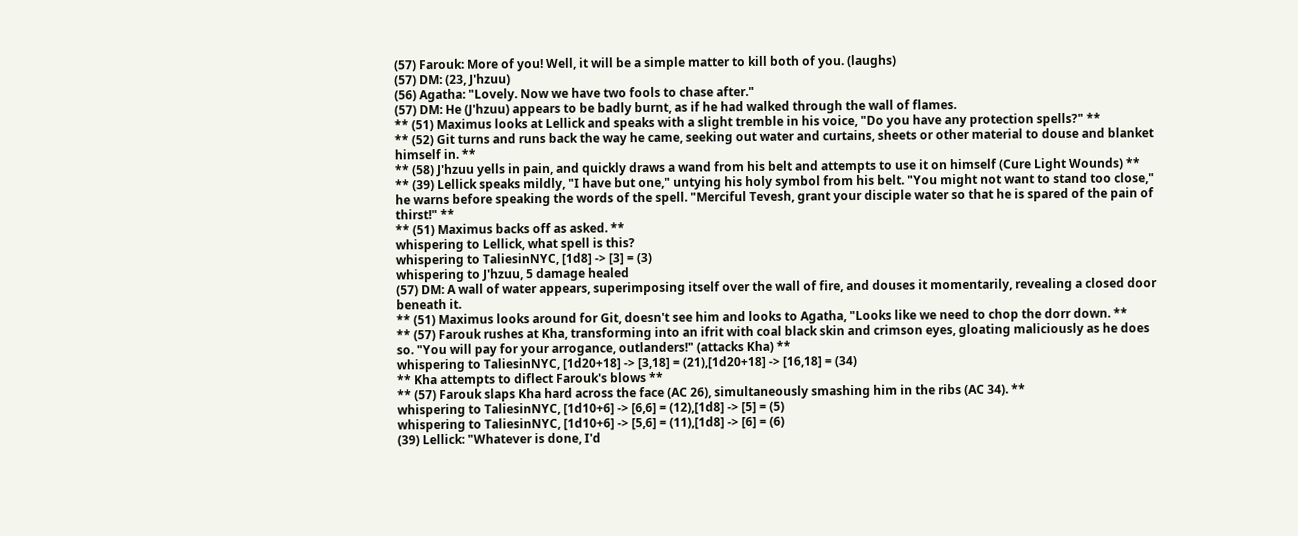(57) Farouk: More of you! Well, it will be a simple matter to kill both of you. (laughs)
(57) DM: (23, J'hzuu)
(56) Agatha: "Lovely. Now we have two fools to chase after."
(57) DM: He (J'hzuu) appears to be badly burnt, as if he had walked through the wall of flames.
** (51) Maximus looks at Lellick and speaks with a slight tremble in his voice, "Do you have any protection spells?" **
** (52) Git turns and runs back the way he came, seeking out water and curtains, sheets or other material to douse and blanket himself in. **
** (58) J'hzuu yells in pain, and quickly draws a wand from his belt and attempts to use it on himself (Cure Light Wounds) **
** (39) Lellick speaks mildly, "I have but one," untying his holy symbol from his belt. "You might not want to stand too close," he warns before speaking the words of the spell. "Merciful Tevesh, grant your disciple water so that he is spared of the pain of thirst!" **
** (51) Maximus backs off as asked. **
whispering to Lellick, what spell is this?
whispering to TaliesinNYC, [1d8] -> [3] = (3)
whispering to J'hzuu, 5 damage healed
(57) DM: A wall of water appears, superimposing itself over the wall of fire, and douses it momentarily, revealing a closed door beneath it.
** (51) Maximus looks around for Git, doesn't see him and looks to Agatha, "Looks like we need to chop the dorr down. **
** (57) Farouk rushes at Kha, transforming into an ifrit with coal black skin and crimson eyes, gloating maliciously as he does so. "You will pay for your arrogance, outlanders!" (attacks Kha) **
whispering to TaliesinNYC, [1d20+18] -> [3,18] = (21),[1d20+18] -> [16,18] = (34)
** Kha attempts to diflect Farouk's blows **
** (57) Farouk slaps Kha hard across the face (AC 26), simultaneously smashing him in the ribs (AC 34). **
whispering to TaliesinNYC, [1d10+6] -> [6,6] = (12),[1d8] -> [5] = (5)
whispering to TaliesinNYC, [1d10+6] -> [5,6] = (11),[1d8] -> [6] = (6)
(39) Lellick: "Whatever is done, I'd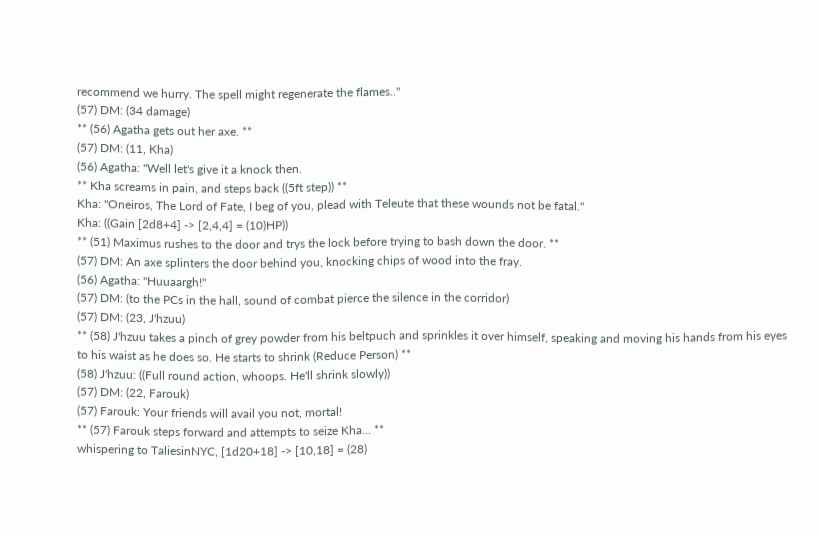recommend we hurry. The spell might regenerate the flames.."
(57) DM: (34 damage)
** (56) Agatha gets out her axe. **
(57) DM: (11, Kha)
(56) Agatha: "Well let's give it a knock then.
** Kha screams in pain, and steps back ((5ft step)) **
Kha: "Oneiros, The Lord of Fate, I beg of you, plead with Teleute that these wounds not be fatal."
Kha: ((Gain [2d8+4] -> [2,4,4] = (10)HP))
** (51) Maximus rushes to the door and trys the lock before trying to bash down the door. **
(57) DM: An axe splinters the door behind you, knocking chips of wood into the fray.
(56) Agatha: "Huuaargh!"
(57) DM: (to the PCs in the hall, sound of combat pierce the silence in the corridor)
(57) DM: (23, J'hzuu)
** (58) J'hzuu takes a pinch of grey powder from his beltpuch and sprinkles it over himself, speaking and moving his hands from his eyes to his waist as he does so. He starts to shrink (Reduce Person) **
(58) J'hzuu: ((Full round action, whoops. He'll shrink slowly))
(57) DM: (22, Farouk)
(57) Farouk: Your friends will avail you not, mortal!
** (57) Farouk steps forward and attempts to seize Kha... **
whispering to TaliesinNYC, [1d20+18] -> [10,18] = (28)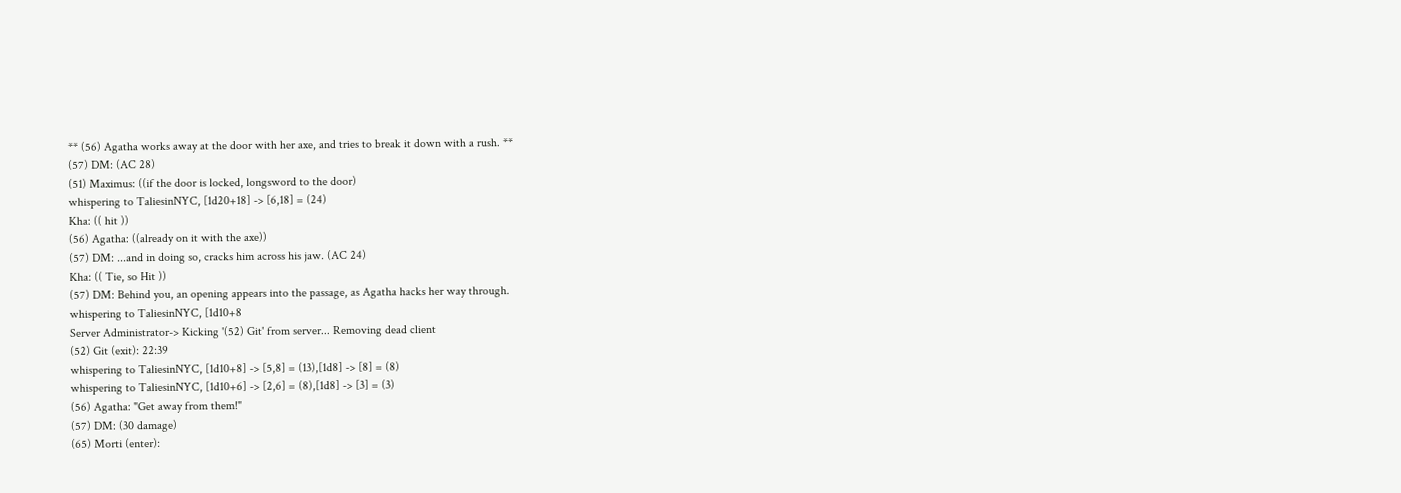** (56) Agatha works away at the door with her axe, and tries to break it down with a rush. **
(57) DM: (AC 28)
(51) Maximus: ((if the door is locked, longsword to the door)
whispering to TaliesinNYC, [1d20+18] -> [6,18] = (24)
Kha: (( hit ))
(56) Agatha: ((already on it with the axe))
(57) DM: ...and in doing so, cracks him across his jaw. (AC 24)
Kha: (( Tie, so Hit ))
(57) DM: Behind you, an opening appears into the passage, as Agatha hacks her way through.
whispering to TaliesinNYC, [1d10+8
Server Administrator-> Kicking '(52) Git' from server... Removing dead client
(52) Git (exit): 22:39
whispering to TaliesinNYC, [1d10+8] -> [5,8] = (13),[1d8] -> [8] = (8)
whispering to TaliesinNYC, [1d10+6] -> [2,6] = (8),[1d8] -> [3] = (3)
(56) Agatha: "Get away from them!"
(57) DM: (30 damage)
(65) Morti (enter):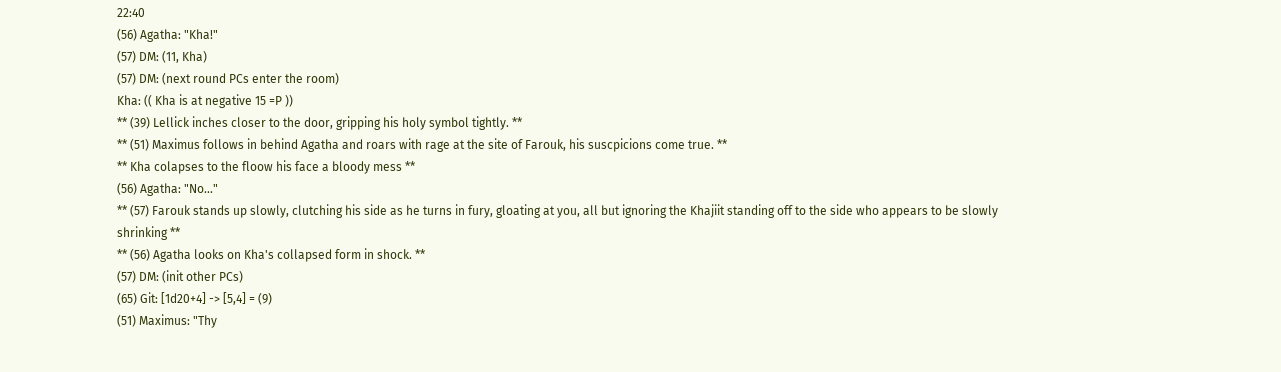22:40
(56) Agatha: "Kha!"
(57) DM: (11, Kha)
(57) DM: (next round PCs enter the room)
Kha: (( Kha is at negative 15 =P ))
** (39) Lellick inches closer to the door, gripping his holy symbol tightly. **
** (51) Maximus follows in behind Agatha and roars with rage at the site of Farouk, his suscpicions come true. **
** Kha colapses to the floow his face a bloody mess **
(56) Agatha: "No..."
** (57) Farouk stands up slowly, clutching his side as he turns in fury, gloating at you, all but ignoring the Khajiit standing off to the side who appears to be slowly shrinking **
** (56) Agatha looks on Kha's collapsed form in shock. **
(57) DM: (init other PCs)
(65) Git: [1d20+4] -> [5,4] = (9)
(51) Maximus: "Thy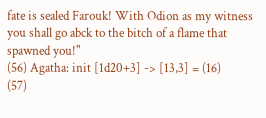fate is sealed Farouk! With Odion as my witness you shall go abck to the bitch of a flame that spawned you!"
(56) Agatha: init [1d20+3] -> [13,3] = (16)
(57)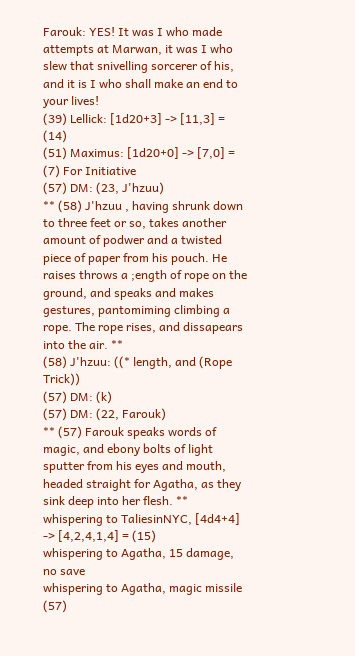Farouk: YES! It was I who made attempts at Marwan, it was I who slew that snivelling sorcerer of his, and it is I who shall make an end to your lives!
(39) Lellick: [1d20+3] -> [11,3] = (14)
(51) Maximus: [1d20+0] -> [7,0] = (7) For Initiative
(57) DM: (23, J'hzuu)
** (58) J'hzuu , having shrunk down to three feet or so, takes another amount of podwer and a twisted piece of paper from his pouch. He raises throws a ;ength of rope on the ground, and speaks and makes gestures, pantomiming climbing a rope. The rope rises, and dissapears into the air. **
(58) J'hzuu: ((* length, and (Rope Trick))
(57) DM: (k)
(57) DM: (22, Farouk)
** (57) Farouk speaks words of magic, and ebony bolts of light sputter from his eyes and mouth, headed straight for Agatha, as they sink deep into her flesh. **
whispering to TaliesinNYC, [4d4+4] -> [4,2,4,1,4] = (15)
whispering to Agatha, 15 damage, no save
whispering to Agatha, magic missile
(57)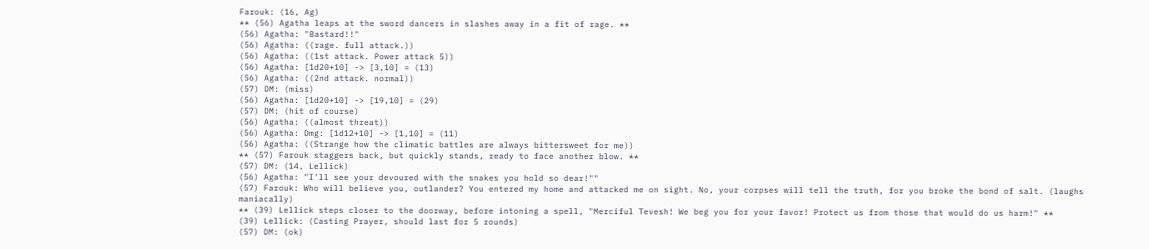Farouk: (16, Ag)
** (56) Agatha leaps at the sword dancers in slashes away in a fit of rage. **
(56) Agatha: "Bastard!!"
(56) Agatha: ((rage. full attack.))
(56) Agatha: ((1st attack. Power attack 5))
(56) Agatha: [1d20+10] -> [3,10] = (13)
(56) Agatha: ((2nd attack. normal))
(57) DM: (miss)
(56) Agatha: [1d20+10] -> [19,10] = (29)
(57) DM: (hit of course)
(56) Agatha: ((almost threat))
(56) Agatha: Dmg: [1d12+10] -> [1,10] = (11)
(56) Agatha: ((Strange how the climatic battles are always bittersweet for me))
** (57) Farouk staggers back, but quickly stands, ready to face another blow. **
(57) DM: (14, Lellick)
(56) Agatha: "I'll see your devoured with the snakes you hold so dear!""
(57) Farouk: Who will believe you, outlander? You entered my home and attacked me on sight. No, your corpses will tell the truth, for you broke the bond of salt. (laughs maniacally)
** (39) Lellick steps closer to the doorway, before intoning a spell, "Merciful Tevesh! We beg you for your favor! Protect us from those that would do us harm!" **
(39) Lellick: (Casting Prayer, should last for 5 rounds)
(57) DM: (ok)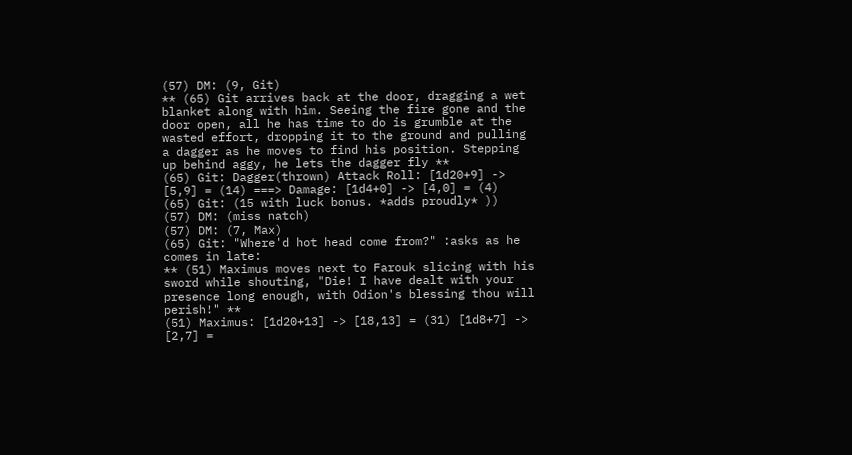(57) DM: (9, Git)
** (65) Git arrives back at the door, dragging a wet blanket along with him. Seeing the fire gone and the door open, all he has time to do is grumble at the wasted effort, dropping it to the ground and pulling a dagger as he moves to find his position. Stepping up behind aggy, he lets the dagger fly **
(65) Git: Dagger(thrown) Attack Roll: [1d20+9] -> [5,9] = (14) ===> Damage: [1d4+0] -> [4,0] = (4)
(65) Git: (15 with luck bonus. *adds proudly* ))
(57) DM: (miss natch)
(57) DM: (7, Max)
(65) Git: "Where'd hot head come from?" :asks as he comes in late:
** (51) Maximus moves next to Farouk slicing with his sword while shouting, "Die! I have dealt with your presence long enough, with Odion's blessing thou will perish!" **
(51) Maximus: [1d20+13] -> [18,13] = (31) [1d8+7] -> [2,7] =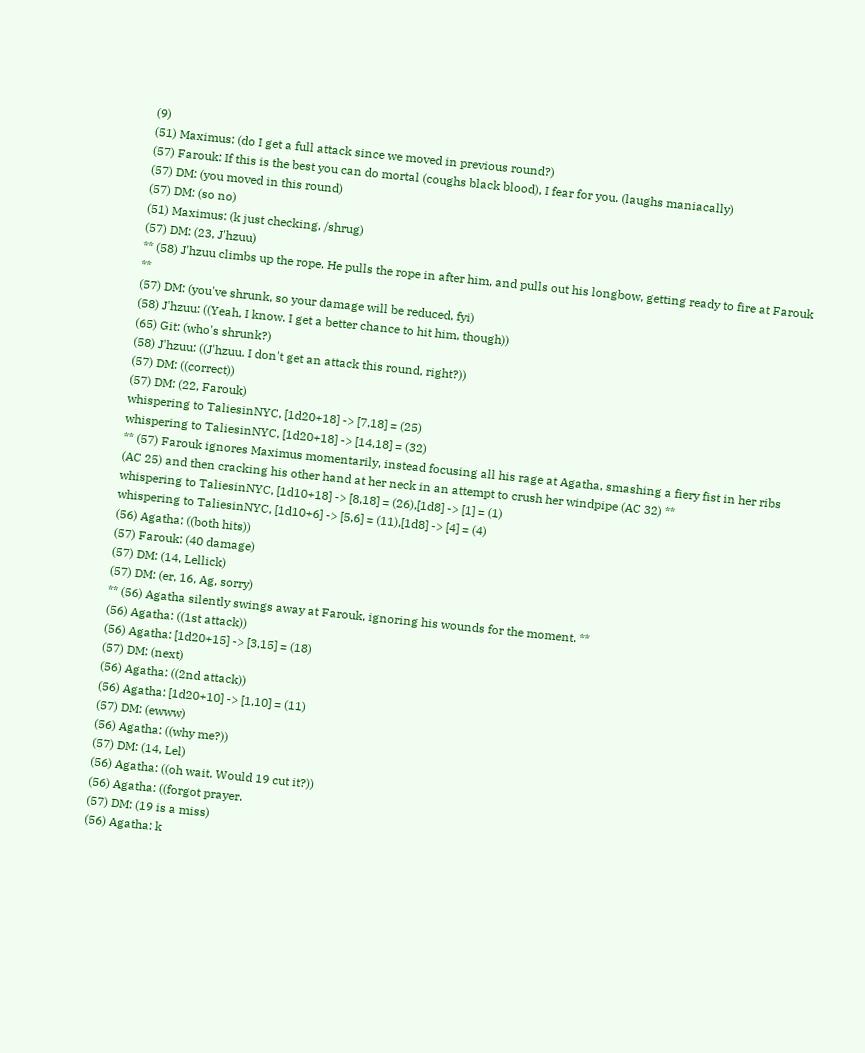(9)
(51) Maximus: (do I get a full attack since we moved in previous round?)
(57) Farouk: If this is the best you can do mortal (coughs black blood), I fear for you. (laughs maniacally)
(57) DM: (you moved in this round)
(57) DM: (so no)
(51) Maximus: (k just checking, /shrug)
(57) DM: (23, J'hzuu)
** (58) J'hzuu climbs up the rope. He pulls the rope in after him, and pulls out his longbow, getting ready to fire at Farouk **
(57) DM: (you've shrunk, so your damage will be reduced, fyi)
(58) J'hzuu: ((Yeah, I know. I get a better chance to hit him, though))
(65) Git: (who's shrunk?)
(58) J'hzuu: ((J'hzuu. I don't get an attack this round, right?))
(57) DM: ((correct))
(57) DM: (22, Farouk)
whispering to TaliesinNYC, [1d20+18] -> [7,18] = (25)
whispering to TaliesinNYC, [1d20+18] -> [14,18] = (32)
** (57) Farouk ignores Maximus momentarily, instead focusing all his rage at Agatha, smashing a fiery fist in her ribs (AC 25) and then cracking his other hand at her neck in an attempt to crush her windpipe (AC 32) **
whispering to TaliesinNYC, [1d10+18] -> [8,18] = (26),[1d8] -> [1] = (1)
whispering to TaliesinNYC, [1d10+6] -> [5,6] = (11),[1d8] -> [4] = (4)
(56) Agatha: ((both hits))
(57) Farouk: (40 damage)
(57) DM: (14, Lellick)
(57) DM: (er, 16, Ag, sorry)
** (56) Agatha silently swings away at Farouk, ignoring his wounds for the moment. **
(56) Agatha: ((1st attack))
(56) Agatha: [1d20+15] -> [3,15] = (18)
(57) DM: (next)
(56) Agatha: ((2nd attack))
(56) Agatha: [1d20+10] -> [1,10] = (11)
(57) DM: (ewww)
(56) Agatha: ((why me?))
(57) DM: (14, Lel)
(56) Agatha: ((oh wait. Would 19 cut it?))
(56) Agatha: ((forgot prayer.
(57) DM: (19 is a miss)
(56) Agatha: k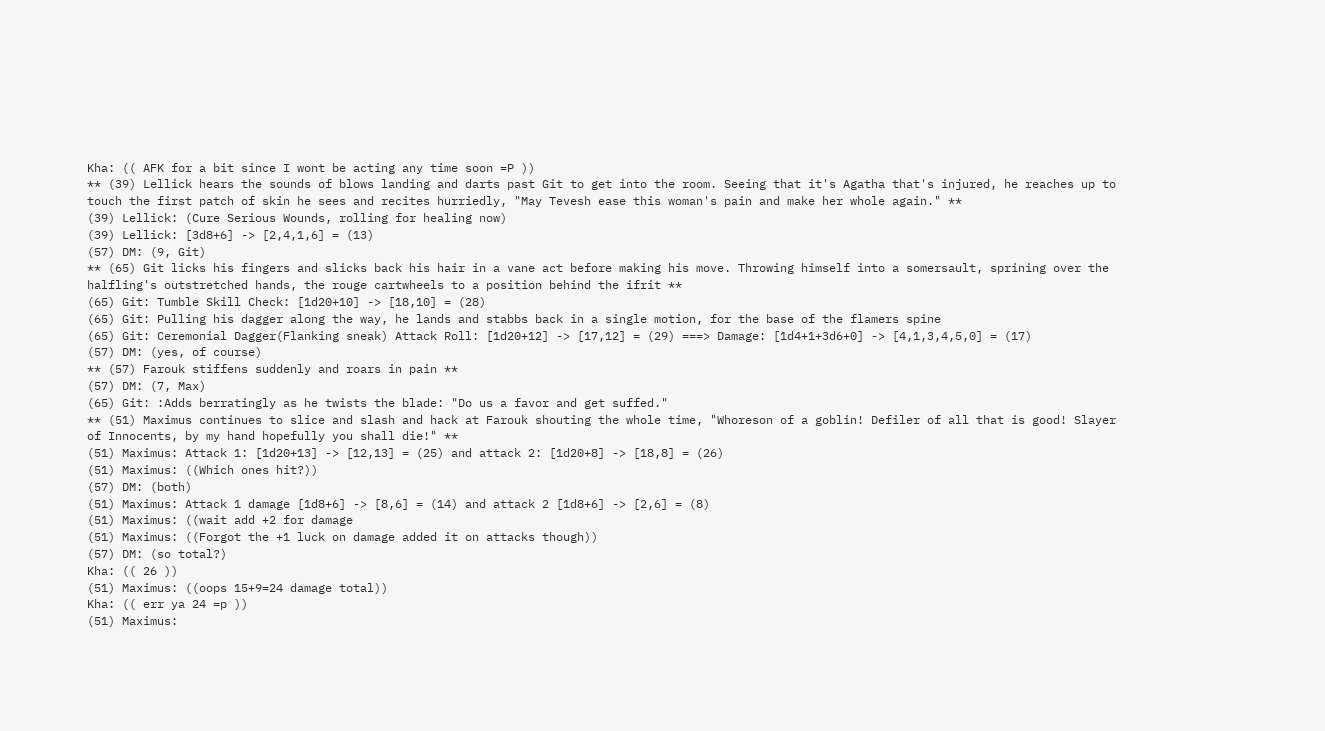Kha: (( AFK for a bit since I wont be acting any time soon =P ))
** (39) Lellick hears the sounds of blows landing and darts past Git to get into the room. Seeing that it's Agatha that's injured, he reaches up to touch the first patch of skin he sees and recites hurriedly, "May Tevesh ease this woman's pain and make her whole again." **
(39) Lellick: (Cure Serious Wounds, rolling for healing now)
(39) Lellick: [3d8+6] -> [2,4,1,6] = (13)
(57) DM: (9, Git)
** (65) Git licks his fingers and slicks back his hair in a vane act before making his move. Throwing himself into a somersault, sprining over the halfling's outstretched hands, the rouge cartwheels to a position behind the ifrit **
(65) Git: Tumble Skill Check: [1d20+10] -> [18,10] = (28)
(65) Git: Pulling his dagger along the way, he lands and stabbs back in a single motion, for the base of the flamers spine
(65) Git: Ceremonial Dagger(Flanking sneak) Attack Roll: [1d20+12] -> [17,12] = (29) ===> Damage: [1d4+1+3d6+0] -> [4,1,3,4,5,0] = (17)
(57) DM: (yes, of course)
** (57) Farouk stiffens suddenly and roars in pain **
(57) DM: (7, Max)
(65) Git: :Adds berratingly as he twists the blade: "Do us a favor and get suffed."
** (51) Maximus continues to slice and slash and hack at Farouk shouting the whole time, "Whoreson of a goblin! Defiler of all that is good! Slayer of Innocents, by my hand hopefully you shall die!" **
(51) Maximus: Attack 1: [1d20+13] -> [12,13] = (25) and attack 2: [1d20+8] -> [18,8] = (26)
(51) Maximus: ((Which ones hit?))
(57) DM: (both)
(51) Maximus: Attack 1 damage [1d8+6] -> [8,6] = (14) and attack 2 [1d8+6] -> [2,6] = (8)
(51) Maximus: ((wait add +2 for damage
(51) Maximus: ((Forgot the +1 luck on damage added it on attacks though))
(57) DM: (so total?)
Kha: (( 26 ))
(51) Maximus: ((oops 15+9=24 damage total))
Kha: (( err ya 24 =p ))
(51) Maximus: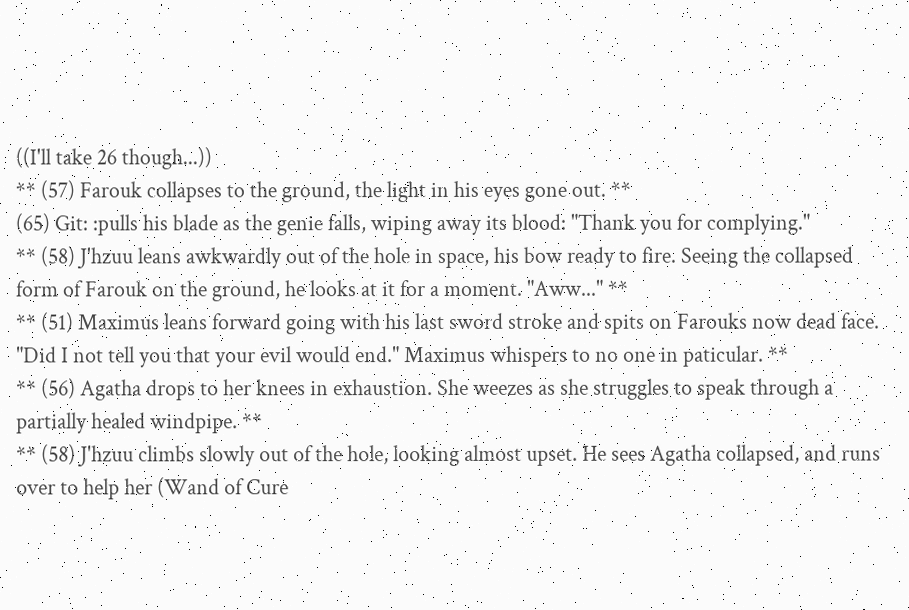((I'll take 26 though...))
** (57) Farouk collapses to the ground, the light in his eyes gone out. **
(65) Git: :pulls his blade as the genie falls, wiping away its blood: "Thank you for complying."
** (58) J'hzuu leans awkwardly out of the hole in space, his bow ready to fire. Seeing the collapsed form of Farouk on the ground, he looks at it for a moment. "Aww..." **
** (51) Maximus leans forward going with his last sword stroke and spits on Farouks now dead face. "Did I not tell you that your evil would end." Maximus whispers to no one in paticular. **
** (56) Agatha drops to her knees in exhaustion. She weezes as she struggles to speak through a partially healed windpipe. **
** (58) J'hzuu climbs slowly out of the hole, looking almost upset. He sees Agatha collapsed, and runs over to help her (Wand of Cure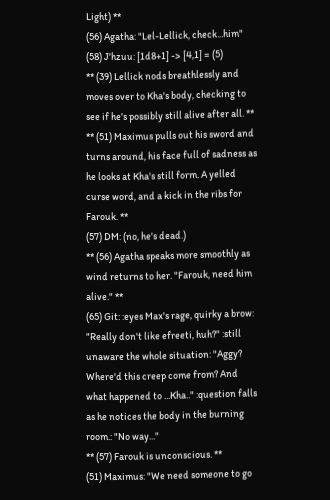Light) **
(56) Agatha: "Lel-Lellick, check...him"
(58) J'hzuu: [1d8+1] -> [4,1] = (5)
** (39) Lellick nods breathlessly and moves over to Kha's body, checking to see if he's possibly still alive after all. **
** (51) Maximus pulls out his sword and turns around, his face full of sadness as he looks at Kha's still form. A yelled curse word, and a kick in the ribs for Farouk. **
(57) DM: (no, he's dead.)
** (56) Agatha speaks more smoothly as wind returns to her. "Farouk, need him alive." **
(65) Git: :eyes Max's rage, quirky a brow: "Really don't like efreeti, huh?" :still unaware the whole situation: "Aggy? Where'd this creep come from? And what happened to ...Kha.." :question falls as he notices the body in the burning room.: "No way..."
** (57) Farouk is unconscious. **
(51) Maximus: "We need someone to go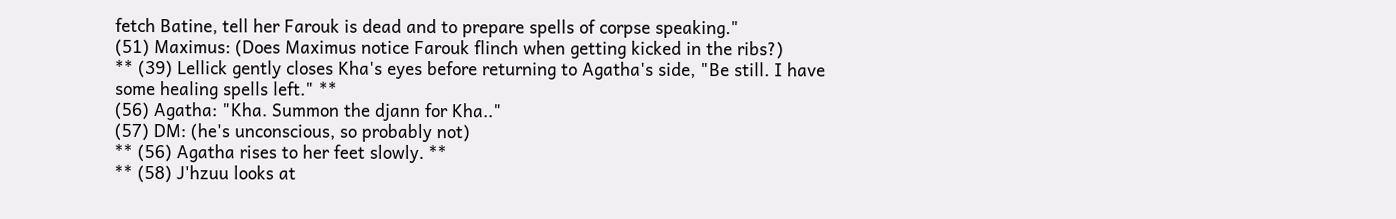fetch Batine, tell her Farouk is dead and to prepare spells of corpse speaking."
(51) Maximus: (Does Maximus notice Farouk flinch when getting kicked in the ribs?)
** (39) Lellick gently closes Kha's eyes before returning to Agatha's side, "Be still. I have some healing spells left." **
(56) Agatha: "Kha. Summon the djann for Kha.."
(57) DM: (he's unconscious, so probably not)
** (56) Agatha rises to her feet slowly. **
** (58) J'hzuu looks at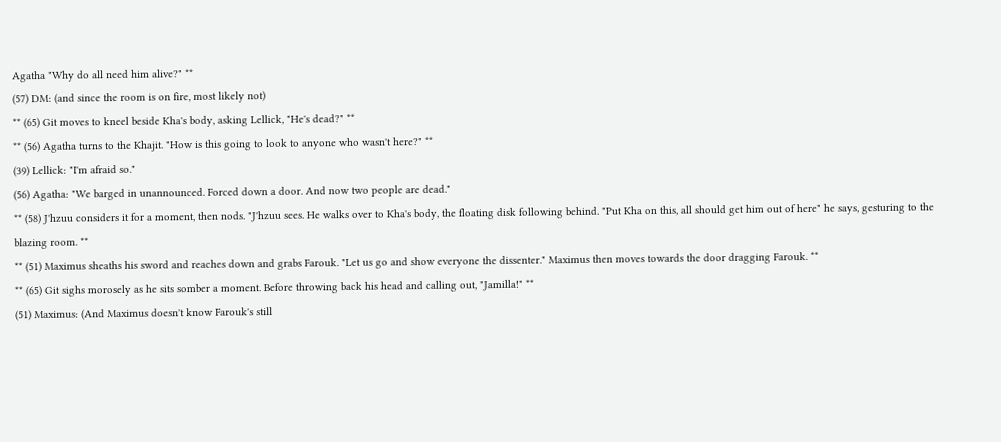Agatha "Why do all need him alive?" **
(57) DM: (and since the room is on fire, most likely not)
** (65) Git moves to kneel beside Kha's body, asking Lellick, "He's dead?" **
** (56) Agatha turns to the Khajit. "How is this going to look to anyone who wasn't here?" **
(39) Lellick: "I'm afraid so."
(56) Agatha: "We barged in unannounced. Forced down a door. And now two people are dead."
** (58) J'hzuu considers it for a moment, then nods. "J'hzuu sees. He walks over to Kha's body, the floating disk following behind. "Put Kha on this, all should get him out of here" he says, gesturing to the blazing room. **
** (51) Maximus sheaths his sword and reaches down and grabs Farouk. "Let us go and show everyone the dissenter." Maximus then moves towards the door dragging Farouk. **
** (65) Git sighs morosely as he sits somber a moment. Before throwing back his head and calling out, "Jamilla!" **
(51) Maximus: (And Maximus doesn't know Farouk's still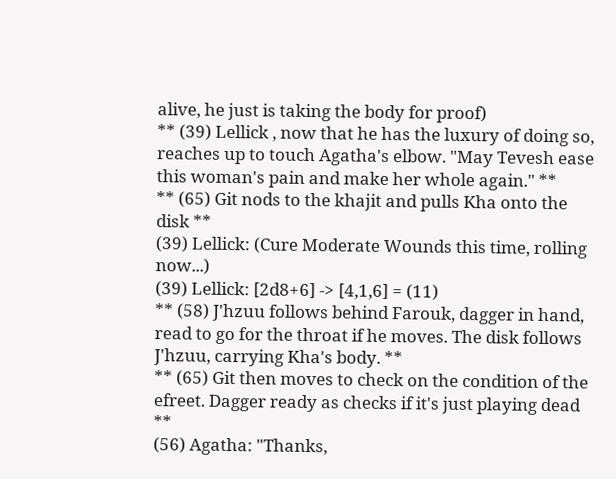alive, he just is taking the body for proof)
** (39) Lellick , now that he has the luxury of doing so, reaches up to touch Agatha's elbow. "May Tevesh ease this woman's pain and make her whole again." **
** (65) Git nods to the khajit and pulls Kha onto the disk **
(39) Lellick: (Cure Moderate Wounds this time, rolling now...)
(39) Lellick: [2d8+6] -> [4,1,6] = (11)
** (58) J'hzuu follows behind Farouk, dagger in hand, read to go for the throat if he moves. The disk follows J'hzuu, carrying Kha's body. **
** (65) Git then moves to check on the condition of the efreet. Dagger ready as checks if it's just playing dead **
(56) Agatha: "Thanks,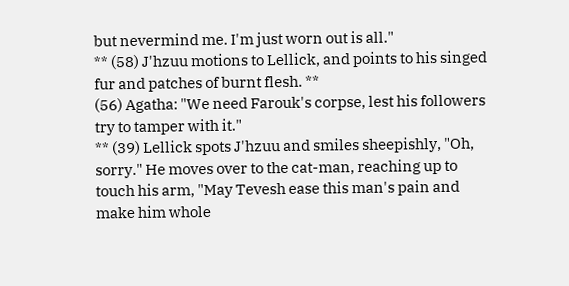but nevermind me. I'm just worn out is all."
** (58) J'hzuu motions to Lellick, and points to his singed fur and patches of burnt flesh. **
(56) Agatha: "We need Farouk's corpse, lest his followers try to tamper with it."
** (39) Lellick spots J'hzuu and smiles sheepishly, "Oh, sorry." He moves over to the cat-man, reaching up to touch his arm, "May Tevesh ease this man's pain and make him whole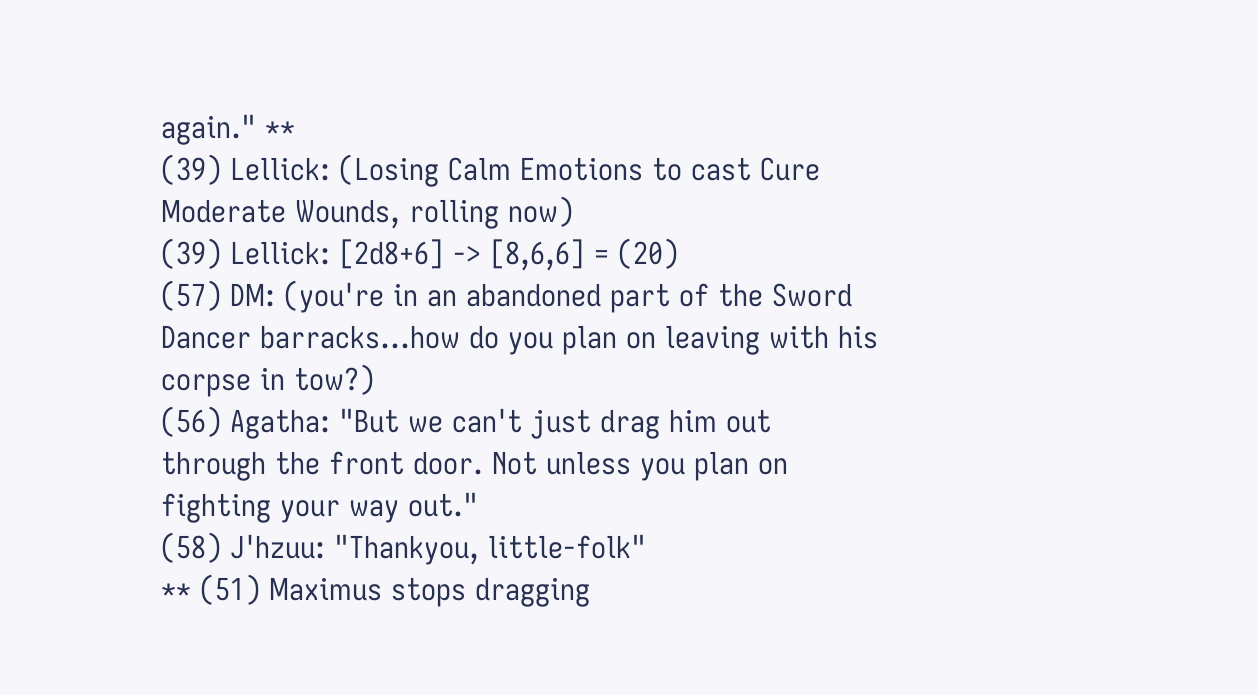again." **
(39) Lellick: (Losing Calm Emotions to cast Cure Moderate Wounds, rolling now)
(39) Lellick: [2d8+6] -> [8,6,6] = (20)
(57) DM: (you're in an abandoned part of the Sword Dancer barracks...how do you plan on leaving with his corpse in tow?)
(56) Agatha: "But we can't just drag him out through the front door. Not unless you plan on fighting your way out."
(58) J'hzuu: "Thankyou, little-folk"
** (51) Maximus stops dragging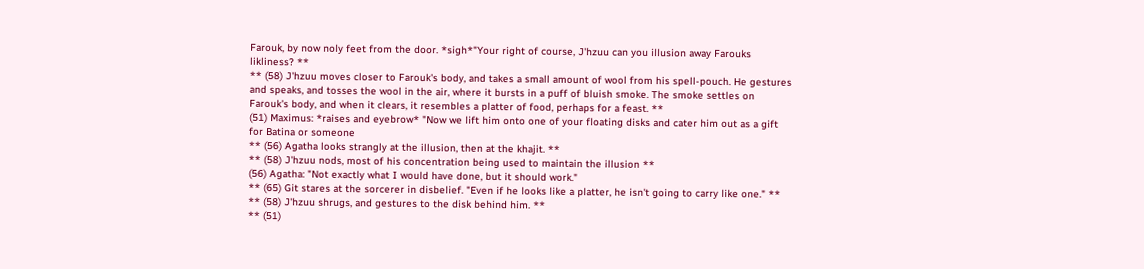Farouk, by now noly feet from the door. *sigh*"Your right of course, J'hzuu can you illusion away Farouks likliness? **
** (58) J'hzuu moves closer to Farouk's body, and takes a small amount of wool from his spell-pouch. He gestures and speaks, and tosses the wool in the air, where it bursts in a puff of bluish smoke. The smoke settles on Farouk's body, and when it clears, it resembles a platter of food, perhaps for a feast. **
(51) Maximus: *raises and eyebrow* "Now we lift him onto one of your floating disks and cater him out as a gift for Batina or someone
** (56) Agatha looks strangly at the illusion, then at the khajit. **
** (58) J'hzuu nods, most of his concentration being used to maintain the illusion **
(56) Agatha: "Not exactly what I would have done, but it should work."
** (65) Git stares at the sorcerer in disbelief. "Even if he looks like a platter, he isn't going to carry like one." **
** (58) J'hzuu shrugs, and gestures to the disk behind him. **
** (51)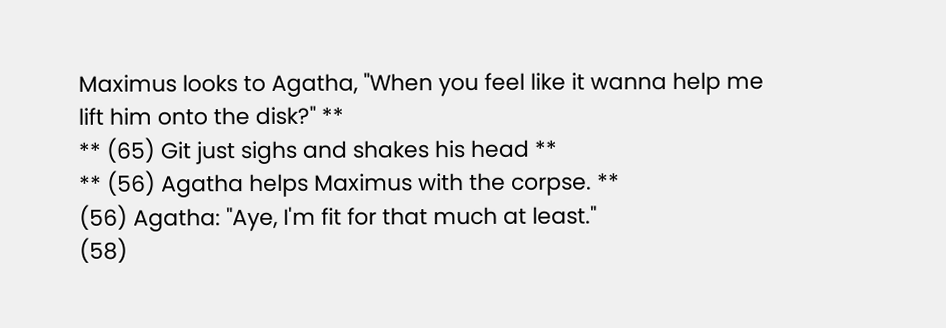Maximus looks to Agatha, "When you feel like it wanna help me lift him onto the disk?" **
** (65) Git just sighs and shakes his head **
** (56) Agatha helps Maximus with the corpse. **
(56) Agatha: "Aye, I'm fit for that much at least."
(58)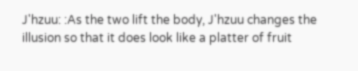J'hzuu: :As the two lift the body, J'hzuu changes the illusion so that it does look like a platter of fruit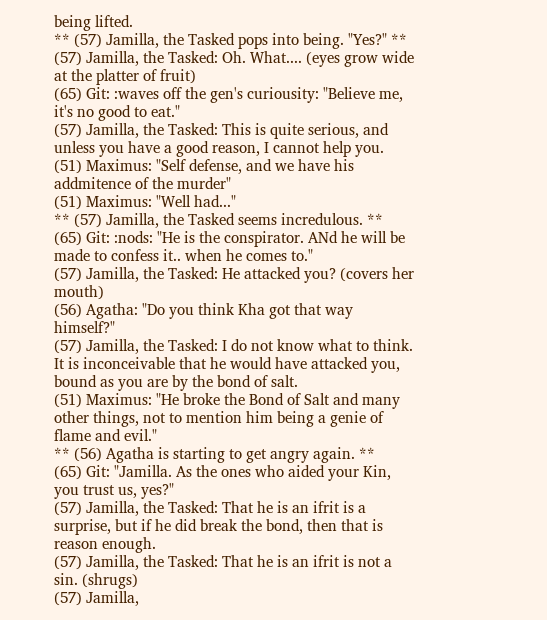being lifted.
** (57) Jamilla, the Tasked pops into being. "Yes?" **
(57) Jamilla, the Tasked: Oh. What.... (eyes grow wide at the platter of fruit)
(65) Git: :waves off the gen's curiousity: "Believe me, it's no good to eat."
(57) Jamilla, the Tasked: This is quite serious, and unless you have a good reason, I cannot help you.
(51) Maximus: "Self defense, and we have his addmitence of the murder"
(51) Maximus: "Well had..."
** (57) Jamilla, the Tasked seems incredulous. **
(65) Git: :nods: "He is the conspirator. ANd he will be made to confess it.. when he comes to."
(57) Jamilla, the Tasked: He attacked you? (covers her mouth)
(56) Agatha: "Do you think Kha got that way himself?"
(57) Jamilla, the Tasked: I do not know what to think. It is inconceivable that he would have attacked you, bound as you are by the bond of salt.
(51) Maximus: "He broke the Bond of Salt and many other things, not to mention him being a genie of flame and evil."
** (56) Agatha is starting to get angry again. **
(65) Git: "Jamilla. As the ones who aided your Kin, you trust us, yes?"
(57) Jamilla, the Tasked: That he is an ifrit is a surprise, but if he did break the bond, then that is reason enough.
(57) Jamilla, the Tasked: That he is an ifrit is not a sin. (shrugs)
(57) Jamilla,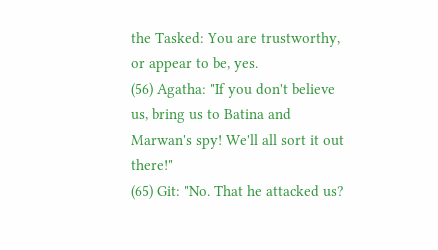the Tasked: You are trustworthy, or appear to be, yes.
(56) Agatha: "If you don't believe us, bring us to Batina and Marwan's spy! We'll all sort it out there!"
(65) Git: "No. That he attacked us?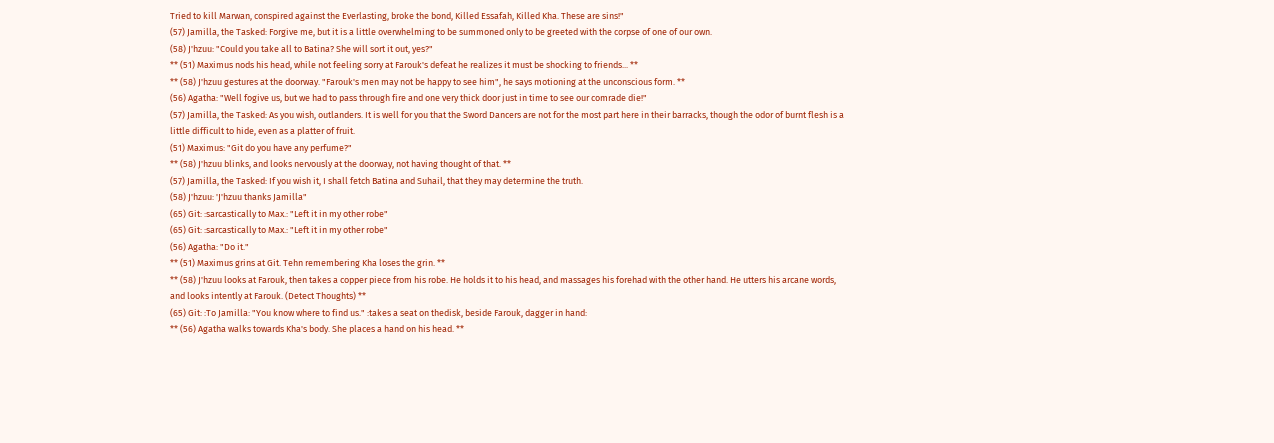Tried to kill Marwan, conspired against the Everlasting, broke the bond, Killed Essafah, Killed Kha. These are sins!"
(57) Jamilla, the Tasked: Forgive me, but it is a little overwhelming to be summoned only to be greeted with the corpse of one of our own.
(58) J'hzuu: "Could you take all to Batina? She will sort it out, yes?"
** (51) Maximus nods his head, while not feeling sorry at Farouk's defeat he realizes it must be shocking to friends... **
** (58) J'hzuu gestures at the doorway. "Farouk's men may not be happy to see him", he says motioning at the unconscious form. **
(56) Agatha: "Well fogive us, but we had to pass through fire and one very thick door just in time to see our comrade die!"
(57) Jamilla, the Tasked: As you wish, outlanders. It is well for you that the Sword Dancers are not for the most part here in their barracks, though the odor of burnt flesh is a little difficult to hide, even as a platter of fruit.
(51) Maximus: "Git do you have any perfume?"
** (58) J'hzuu blinks, and looks nervously at the doorway, not having thought of that. **
(57) Jamilla, the Tasked: If you wish it, I shall fetch Batina and Suhail, that they may determine the truth.
(58) J'hzuu: 'J'hzuu thanks Jamilla"
(65) Git: :sarcastically to Max.: "Left it in my other robe"
(65) Git: :sarcastically to Max.: "Left it in my other robe"
(56) Agatha: "Do it."
** (51) Maximus grins at Git. Tehn remembering Kha loses the grin. **
** (58) J'hzuu looks at Farouk, then takes a copper piece from his robe. He holds it to his head, and massages his forehad with the other hand. He utters his arcane words, and looks intently at Farouk. (Detect Thoughts) **
(65) Git: :To Jamilla: "You know where to find us." :takes a seat on thedisk, beside Farouk, dagger in hand:
** (56) Agatha walks towards Kha's body. She places a hand on his head. **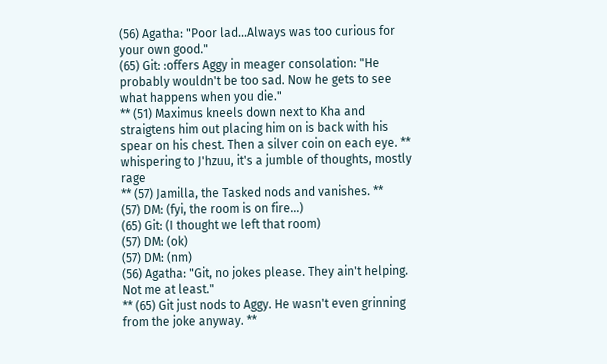(56) Agatha: "Poor lad...Always was too curious for your own good."
(65) Git: :offers Aggy in meager consolation: "He probably wouldn't be too sad. Now he gets to see what happens when you die."
** (51) Maximus kneels down next to Kha and straigtens him out placing him on is back with his spear on his chest. Then a silver coin on each eye. **
whispering to J'hzuu, it's a jumble of thoughts, mostly rage
** (57) Jamilla, the Tasked nods and vanishes. **
(57) DM: (fyi, the room is on fire...)
(65) Git: (I thought we left that room)
(57) DM: (ok)
(57) DM: (nm)
(56) Agatha: "Git, no jokes please. They ain't helping. Not me at least."
** (65) Git just nods to Aggy. He wasn't even grinning from the joke anyway. **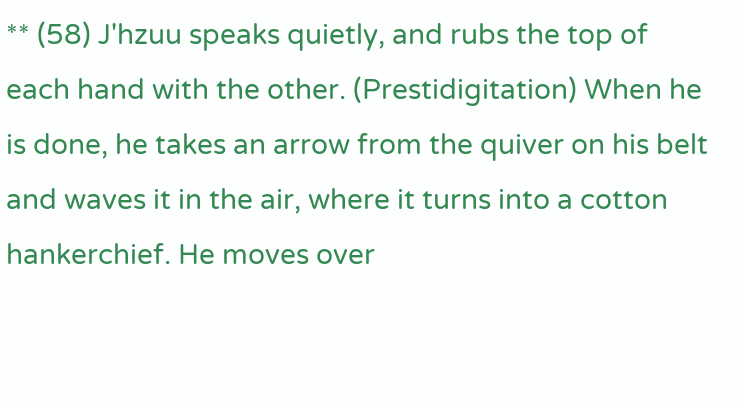** (58) J'hzuu speaks quietly, and rubs the top of each hand with the other. (Prestidigitation) When he is done, he takes an arrow from the quiver on his belt and waves it in the air, where it turns into a cotton hankerchief. He moves over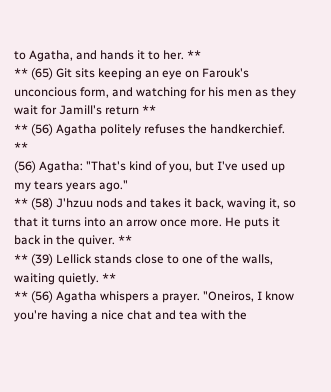to Agatha, and hands it to her. **
** (65) Git sits keeping an eye on Farouk's unconcious form, and watching for his men as they wait for Jamill's return **
** (56) Agatha politely refuses the handkerchief. **
(56) Agatha: "That's kind of you, but I've used up my tears years ago."
** (58) J'hzuu nods and takes it back, waving it, so that it turns into an arrow once more. He puts it back in the quiver. **
** (39) Lellick stands close to one of the walls, waiting quietly. **
** (56) Agatha whispers a prayer. "Oneiros, I know you're having a nice chat and tea with the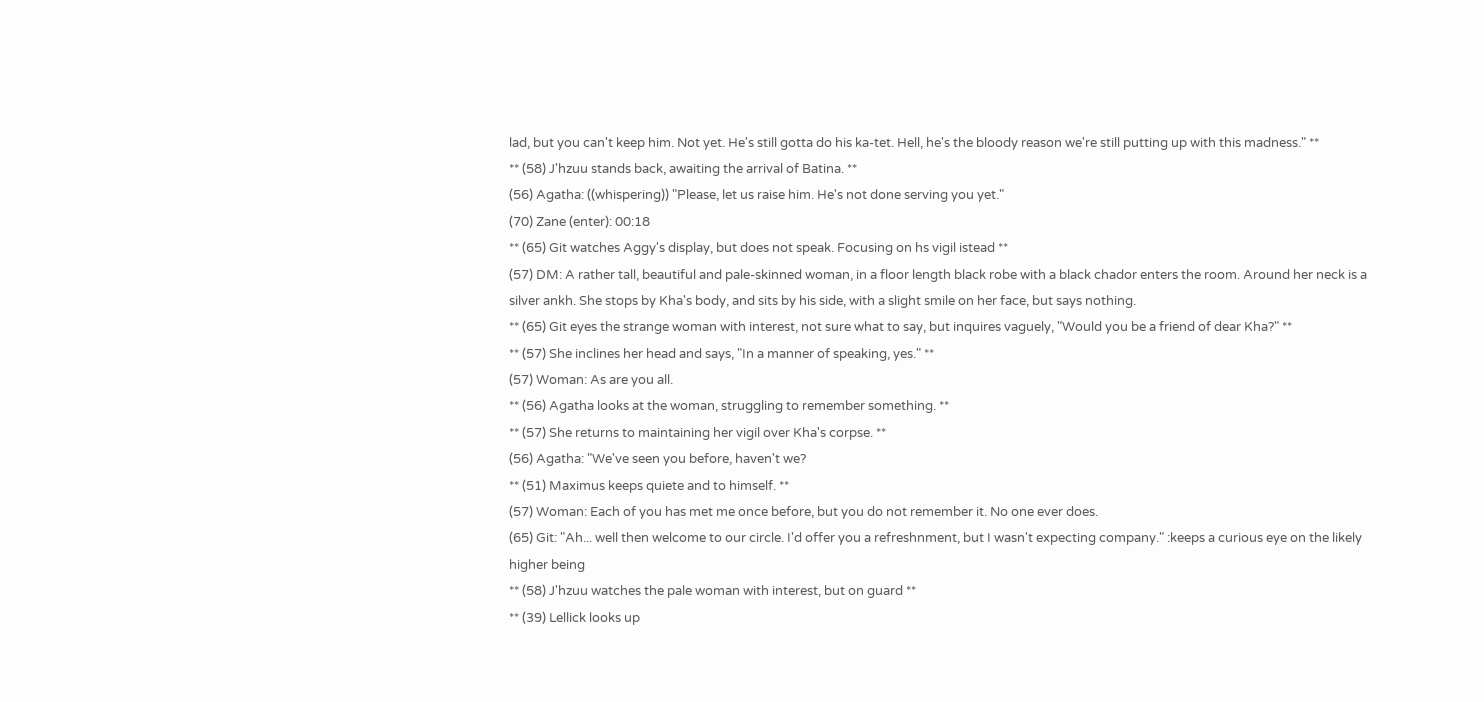lad, but you can't keep him. Not yet. He's still gotta do his ka-tet. Hell, he's the bloody reason we're still putting up with this madness." **
** (58) J'hzuu stands back, awaiting the arrival of Batina. **
(56) Agatha: ((whispering)) "Please, let us raise him. He's not done serving you yet."
(70) Zane (enter): 00:18
** (65) Git watches Aggy's display, but does not speak. Focusing on hs vigil istead **
(57) DM: A rather tall, beautiful and pale-skinned woman, in a floor length black robe with a black chador enters the room. Around her neck is a silver ankh. She stops by Kha's body, and sits by his side, with a slight smile on her face, but says nothing.
** (65) Git eyes the strange woman with interest, not sure what to say, but inquires vaguely, "Would you be a friend of dear Kha?" **
** (57) She inclines her head and says, "In a manner of speaking, yes." **
(57) Woman: As are you all.
** (56) Agatha looks at the woman, struggling to remember something. **
** (57) She returns to maintaining her vigil over Kha's corpse. **
(56) Agatha: "We've seen you before, haven't we?
** (51) Maximus keeps quiete and to himself. **
(57) Woman: Each of you has met me once before, but you do not remember it. No one ever does.
(65) Git: "Ah... well then welcome to our circle. I'd offer you a refreshnment, but I wasn't expecting company." :keeps a curious eye on the likely higher being
** (58) J'hzuu watches the pale woman with interest, but on guard **
** (39) Lellick looks up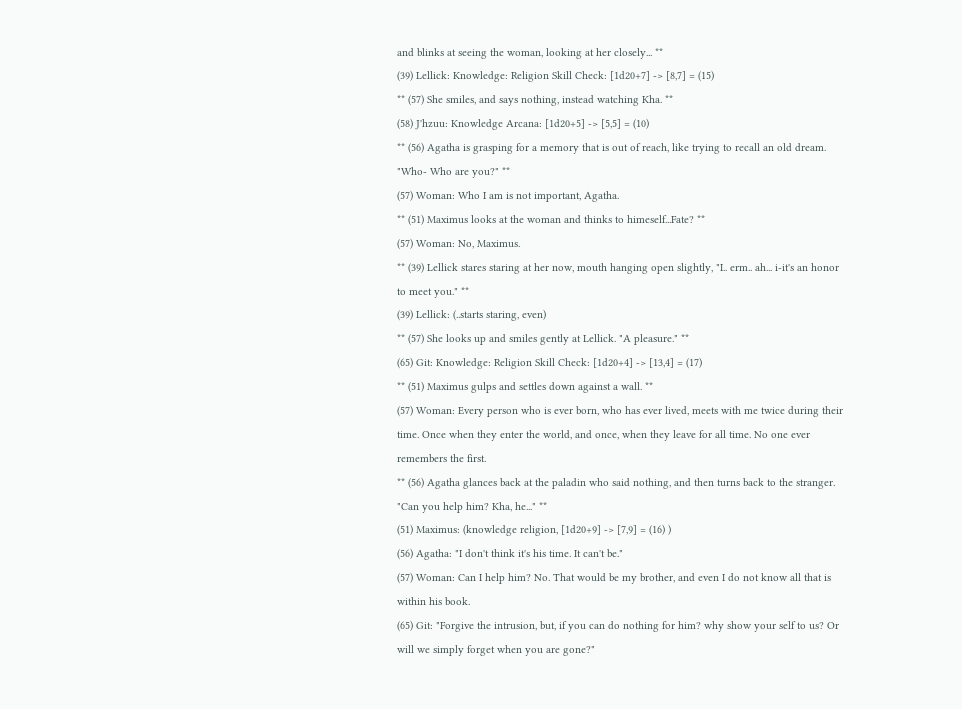and blinks at seeing the woman, looking at her closely... **
(39) Lellick: Knowledge: Religion Skill Check: [1d20+7] -> [8,7] = (15)
** (57) She smiles, and says nothing, instead watching Kha. **
(58) J'hzuu: Knowledge Arcana: [1d20+5] -> [5,5] = (10)
** (56) Agatha is grasping for a memory that is out of reach, like trying to recall an old dream. "Who- Who are you?" **
(57) Woman: Who I am is not important, Agatha.
** (51) Maximus looks at the woman and thinks to himeself...Fate? **
(57) Woman: No, Maximus.
** (39) Lellick stares staring at her now, mouth hanging open slightly, "I.. erm.. ah... i-it's an honor to meet you." **
(39) Lellick: (..starts staring, even)
** (57) She looks up and smiles gently at Lellick. "A pleasure." **
(65) Git: Knowledge: Religion Skill Check: [1d20+4] -> [13,4] = (17)
** (51) Maximus gulps and settles down against a wall. **
(57) Woman: Every person who is ever born, who has ever lived, meets with me twice during their time. Once when they enter the world, and once, when they leave for all time. No one ever remembers the first.
** (56) Agatha glances back at the paladin who said nothing, and then turns back to the stranger. "Can you help him? Kha, he..." **
(51) Maximus: (knowledge religion, [1d20+9] -> [7,9] = (16) )
(56) Agatha: "I don't think it's his time. It can't be."
(57) Woman: Can I help him? No. That would be my brother, and even I do not know all that is within his book.
(65) Git: "Forgive the intrusion, but, if you can do nothing for him? why show your self to us? Or will we simply forget when you are gone?"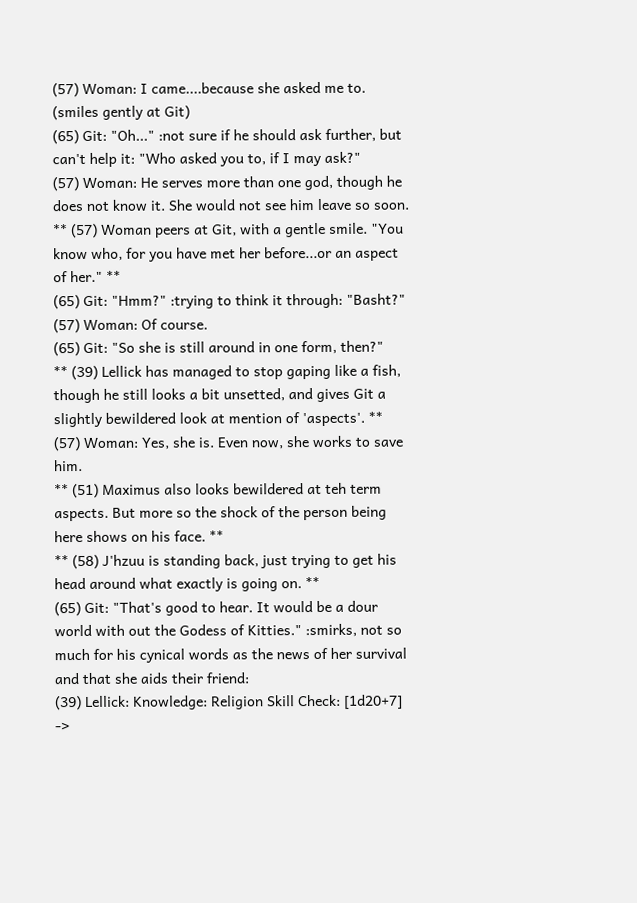(57) Woman: I came....because she asked me to. (smiles gently at Git)
(65) Git: "Oh..." :not sure if he should ask further, but can't help it: "Who asked you to, if I may ask?"
(57) Woman: He serves more than one god, though he does not know it. She would not see him leave so soon.
** (57) Woman peers at Git, with a gentle smile. "You know who, for you have met her before...or an aspect of her." **
(65) Git: "Hmm?" :trying to think it through: "Basht?"
(57) Woman: Of course.
(65) Git: "So she is still around in one form, then?"
** (39) Lellick has managed to stop gaping like a fish, though he still looks a bit unsetted, and gives Git a slightly bewildered look at mention of 'aspects'. **
(57) Woman: Yes, she is. Even now, she works to save him.
** (51) Maximus also looks bewildered at teh term aspects. But more so the shock of the person being here shows on his face. **
** (58) J'hzuu is standing back, just trying to get his head around what exactly is going on. **
(65) Git: "That's good to hear. It would be a dour world with out the Godess of Kitties." :smirks, not so much for his cynical words as the news of her survival and that she aids their friend:
(39) Lellick: Knowledge: Religion Skill Check: [1d20+7] ->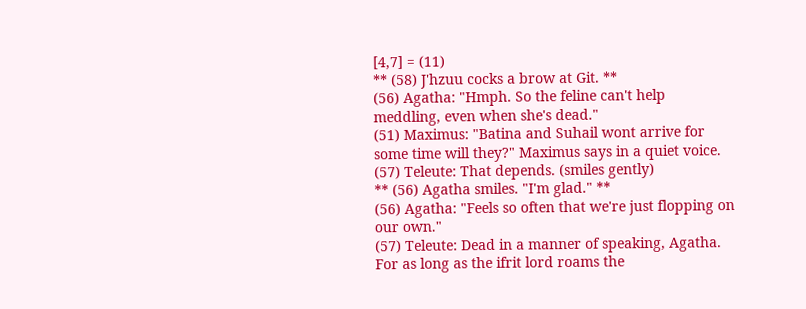[4,7] = (11)
** (58) J'hzuu cocks a brow at Git. **
(56) Agatha: "Hmph. So the feline can't help meddling, even when she's dead."
(51) Maximus: "Batina and Suhail wont arrive for some time will they?" Maximus says in a quiet voice.
(57) Teleute: That depends. (smiles gently)
** (56) Agatha smiles. "I'm glad." **
(56) Agatha: "Feels so often that we're just flopping on our own."
(57) Teleute: Dead in a manner of speaking, Agatha. For as long as the ifrit lord roams the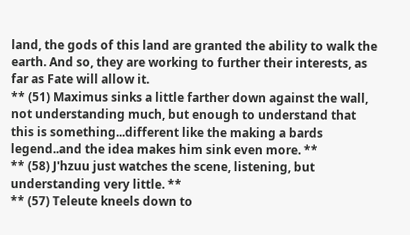land, the gods of this land are granted the ability to walk the earth. And so, they are working to further their interests, as far as Fate will allow it.
** (51) Maximus sinks a little farther down against the wall, not understanding much, but enough to understand that this is something...different like the making a bards legend..and the idea makes him sink even more. **
** (58) J'hzuu just watches the scene, listening, but understanding very little. **
** (57) Teleute kneels down to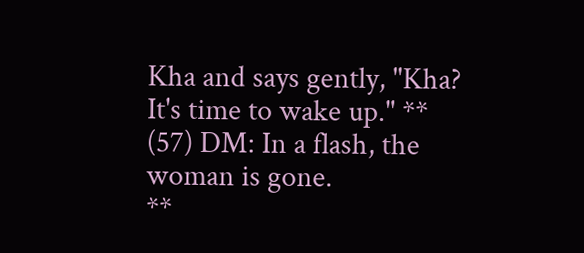Kha and says gently, "Kha? It's time to wake up." **
(57) DM: In a flash, the woman is gone.
**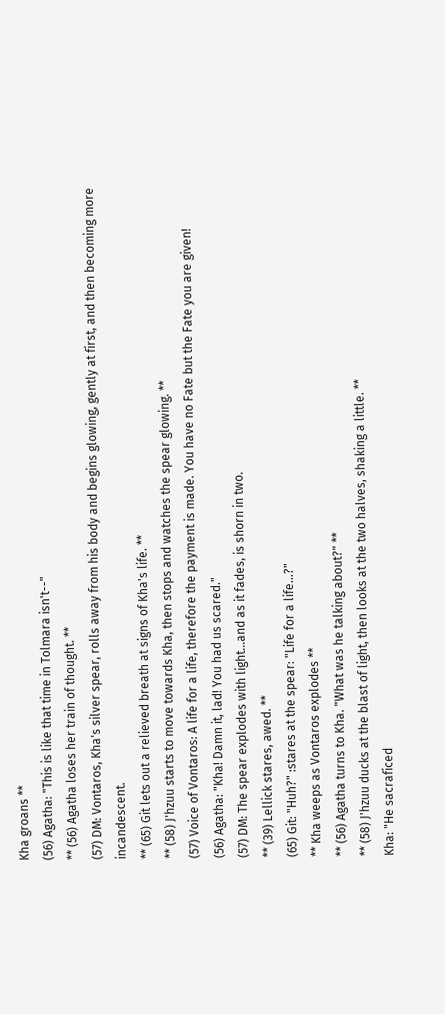Kha groans **
(56) Agatha: "This is like that time in Tolmara isn't--"
** (56) Agatha loses her train of thought. **
(57) DM: Vontaros, Kha's silver spear, rolls away from his body and begins glowing, gently at first, and then becoming more incandescent.
** (65) Git lets out a relieved breath at signs of Kha's life. **
** (58) J'hzuu starts to move towards Kha, then stops and watches the spear glowing. **
(57) Voice of Vontaros: A life for a life, therefore the payment is made. You have no Fate but the Fate you are given!
(56) Agatha: "Kha! Damn it, lad! You had us scared."
(57) DM: The spear explodes with light...and as it fades, is shorn in two.
** (39) Lellick stares, awed. **
(65) Git: "Huh?" :stares at the spear: "Life for a life...?"
** Kha weeps as Vontaros explodes **
** (56) Agatha turns to Kha. "What was he talking about?" **
** (58) J'hzuu ducks at the blast of light, then looks at the two halves, shaking a little. **
Kha: "He sacraficed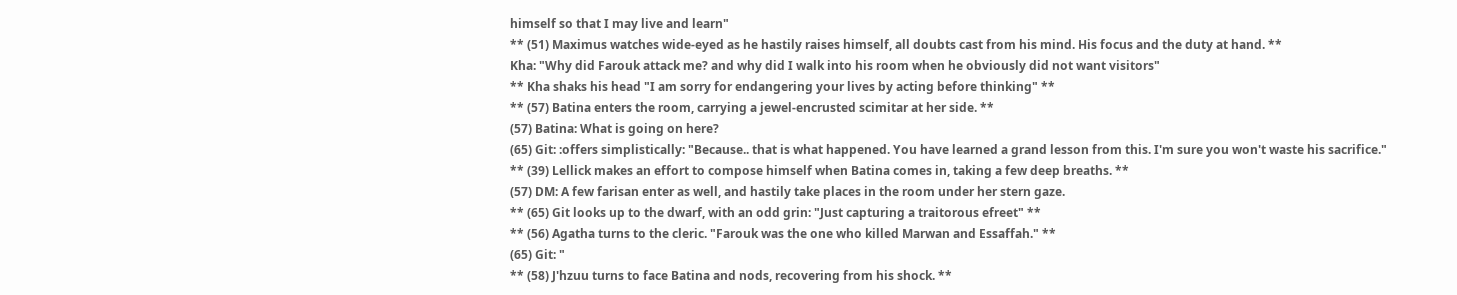himself so that I may live and learn"
** (51) Maximus watches wide-eyed as he hastily raises himself, all doubts cast from his mind. His focus and the duty at hand. **
Kha: "Why did Farouk attack me? and why did I walk into his room when he obviously did not want visitors"
** Kha shaks his head "I am sorry for endangering your lives by acting before thinking" **
** (57) Batina enters the room, carrying a jewel-encrusted scimitar at her side. **
(57) Batina: What is going on here?
(65) Git: :offers simplistically: "Because.. that is what happened. You have learned a grand lesson from this. I'm sure you won't waste his sacrifice."
** (39) Lellick makes an effort to compose himself when Batina comes in, taking a few deep breaths. **
(57) DM: A few farisan enter as well, and hastily take places in the room under her stern gaze.
** (65) Git looks up to the dwarf, with an odd grin: "Just capturing a traitorous efreet" **
** (56) Agatha turns to the cleric. "Farouk was the one who killed Marwan and Essaffah." **
(65) Git: "
** (58) J'hzuu turns to face Batina and nods, recovering from his shock. **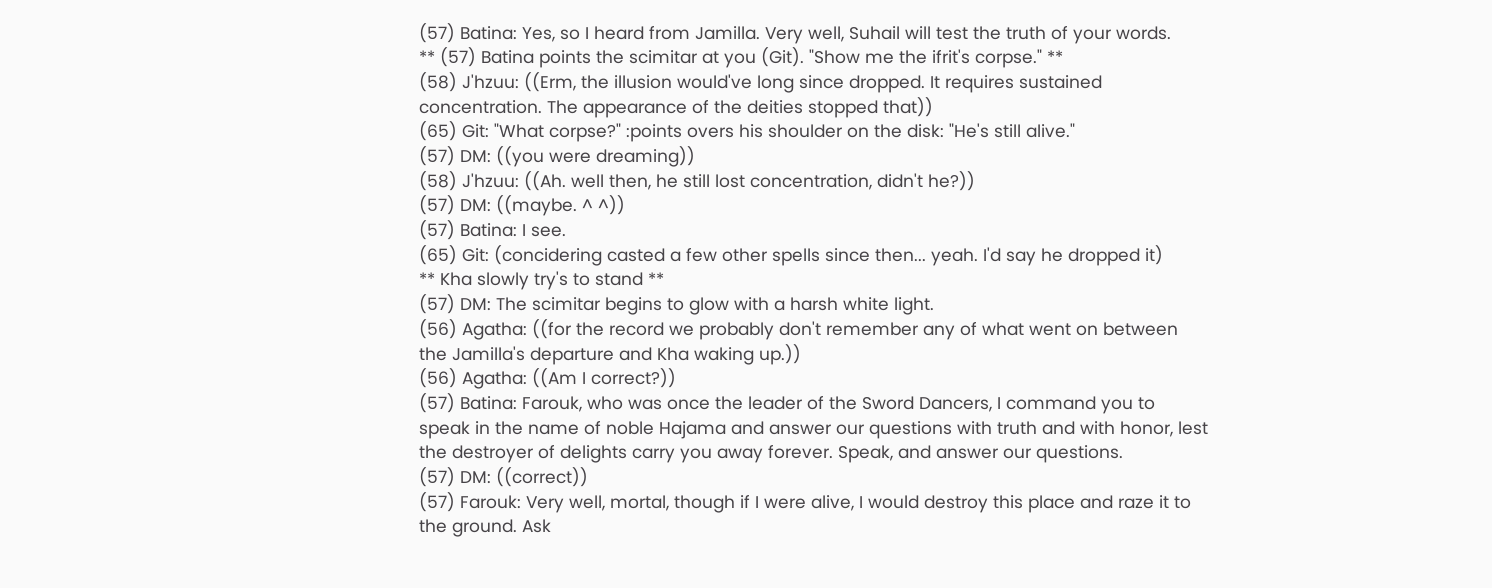(57) Batina: Yes, so I heard from Jamilla. Very well, Suhail will test the truth of your words.
** (57) Batina points the scimitar at you (Git). "Show me the ifrit's corpse." **
(58) J'hzuu: ((Erm, the illusion would've long since dropped. It requires sustained concentration. The appearance of the deities stopped that))
(65) Git: "What corpse?" :points overs his shoulder on the disk: "He's still alive."
(57) DM: ((you were dreaming))
(58) J'hzuu: ((Ah. well then, he still lost concentration, didn't he?))
(57) DM: ((maybe. ^ ^))
(57) Batina: I see.
(65) Git: (concidering casted a few other spells since then... yeah. I'd say he dropped it)
** Kha slowly try's to stand **
(57) DM: The scimitar begins to glow with a harsh white light.
(56) Agatha: ((for the record we probably don't remember any of what went on between the Jamilla's departure and Kha waking up.))
(56) Agatha: ((Am I correct?))
(57) Batina: Farouk, who was once the leader of the Sword Dancers, I command you to speak in the name of noble Hajama and answer our questions with truth and with honor, lest the destroyer of delights carry you away forever. Speak, and answer our questions.
(57) DM: ((correct))
(57) Farouk: Very well, mortal, though if I were alive, I would destroy this place and raze it to the ground. Ask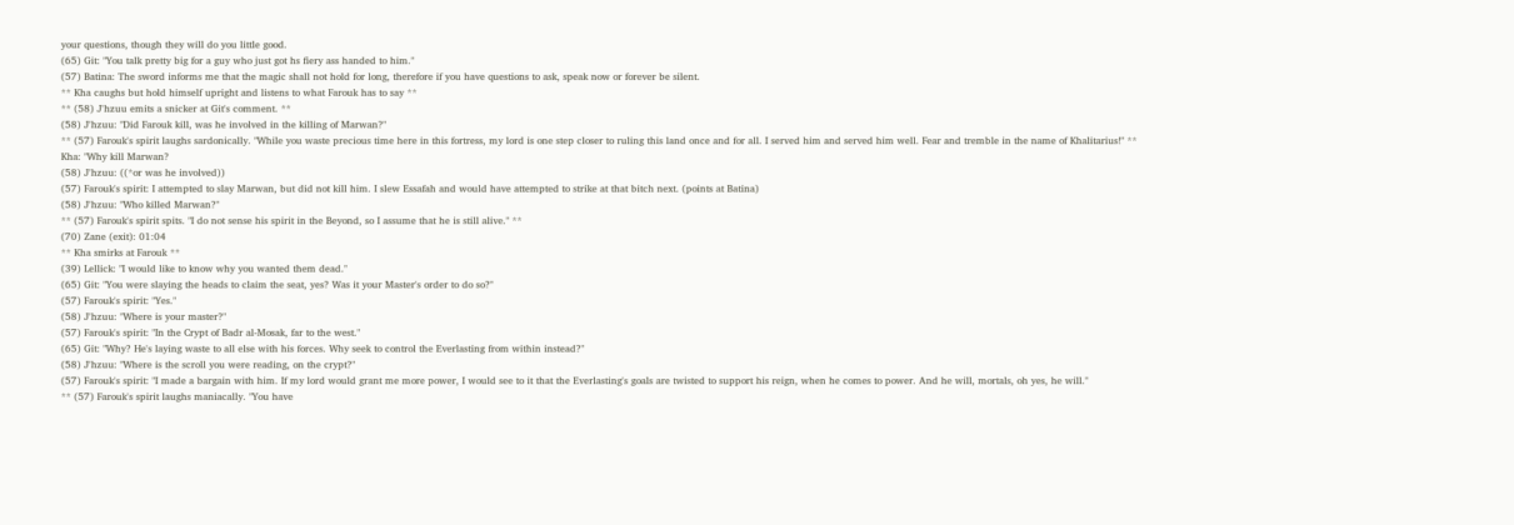your questions, though they will do you little good.
(65) Git: "You talk pretty big for a guy who just got hs fiery ass handed to him."
(57) Batina: The sword informs me that the magic shall not hold for long, therefore if you have questions to ask, speak now or forever be silent.
** Kha caughs but hold himself upright and listens to what Farouk has to say **
** (58) J'hzuu emits a snicker at Git's comment. **
(58) J'hzuu: "Did Farouk kill, was he involved in the killing of Marwan?"
** (57) Farouk's spirit laughs sardonically. "While you waste precious time here in this fortress, my lord is one step closer to ruling this land once and for all. I served him and served him well. Fear and tremble in the name of Khalitarius!" **
Kha: "Why kill Marwan?
(58) J'hzuu: ((*or was he involved))
(57) Farouk's spirit: I attempted to slay Marwan, but did not kill him. I slew Essafah and would have attempted to strike at that bitch next. (points at Batina)
(58) J'hzuu: "Who killed Marwan?"
** (57) Farouk's spirit spits. "I do not sense his spirit in the Beyond, so I assume that he is still alive." **
(70) Zane (exit): 01:04
** Kha smirks at Farouk **
(39) Lellick: "I would like to know why you wanted them dead."
(65) Git: "You were slaying the heads to claim the seat, yes? Was it your Master's order to do so?"
(57) Farouk's spirit: "Yes."
(58) J'hzuu: "Where is your master?"
(57) Farouk's spirit: "In the Crypt of Badr al-Mosak, far to the west."
(65) Git: "Why? He's laying waste to all else with his forces. Why seek to control the Everlasting from within instead?"
(58) J'hzuu: "Where is the scroll you were reading, on the crypt?"
(57) Farouk's spirit: "I made a bargain with him. If my lord would grant me more power, I would see to it that the Everlasting's goals are twisted to support his reign, when he comes to power. And he will, mortals, oh yes, he will."
** (57) Farouk's spirit laughs maniacally. "You have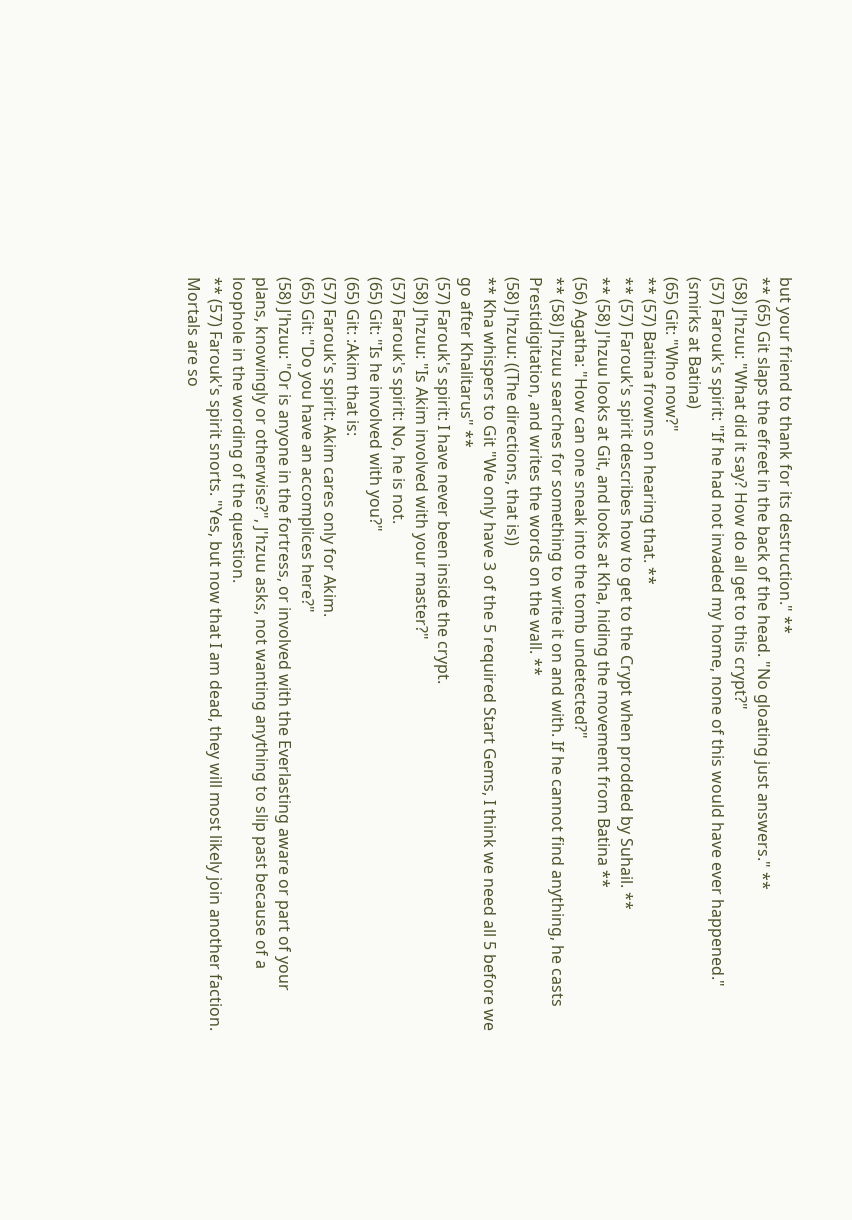but your friend to thank for its destruction." **
** (65) Git slaps the efreet in the back of the head. "No gloating just answers." **
(58) J'hzuu: "What did it say? How do all get to this crypt?"
(57) Farouk's spirit: "If he had not invaded my home, none of this would have ever happened." (smirks at Batina)
(65) Git: "Who now?"
** (57) Batina frowns on hearing that. **
** (57) Farouk's spirit describes how to get to the Crypt when prodded by Suhail. **
** (58) J'hzuu looks at Git, and looks at Kha, hiding the movement from Batina **
(56) Agatha: "How can one sneak into the tomb undetected?"
** (58) J'hzuu searches for something to write it on and with. If he cannot find anything, he casts Prestidigitation, and writes the words on the wall. **
(58) J'hzuu: ((The directions, that is))
** Kha whispers to Git "We only have 3 of the 5 required Start Gems, I think we need all 5 before we go after Khalitarus" **
(57) Farouk's spirit: I have never been inside the crypt.
(58) J'hzuu: "Is Akim involved with your master?"
(57) Farouk's spirit: No, he is not.
(65) Git: "Is he involved with you?"
(65) Git: :Akim that is:
(57) Farouk's spirit: Akim cares only for Akim.
(65) Git: "Do you have an accomplices here?"
(58) J'hzuu: "Or is anyone in the fortress, or involved with the Everlasting aware or part of your plans, knowingly or otherwise?", J'hzuu asks, not wanting anything to slip past because of a loophole in the wording of the question.
** (57) Farouk's spirit snorts. "Yes, but now that I am dead, they will most likely join another faction. Mortals are so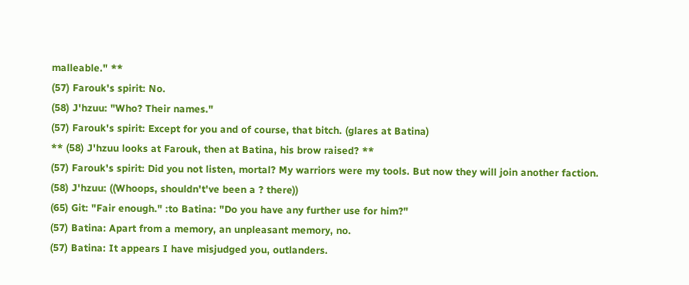malleable." **
(57) Farouk's spirit: No.
(58) J'hzuu: "Who? Their names."
(57) Farouk's spirit: Except for you and of course, that bitch. (glares at Batina)
** (58) J'hzuu looks at Farouk, then at Batina, his brow raised? **
(57) Farouk's spirit: Did you not listen, mortal? My warriors were my tools. But now they will join another faction.
(58) J'hzuu: ((Whoops, shouldn't've been a ? there))
(65) Git: "Fair enough." :to Batina: "Do you have any further use for him?"
(57) Batina: Apart from a memory, an unpleasant memory, no.
(57) Batina: It appears I have misjudged you, outlanders.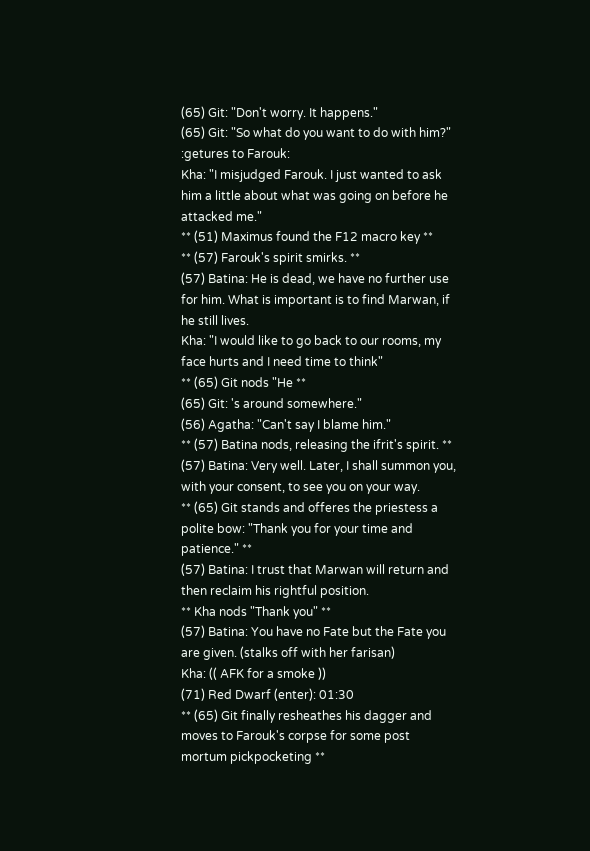(65) Git: "Don't worry. It happens."
(65) Git: "So what do you want to do with him?" :getures to Farouk:
Kha: "I misjudged Farouk. I just wanted to ask him a little about what was going on before he attacked me."
** (51) Maximus found the F12 macro key **
** (57) Farouk's spirit smirks. **
(57) Batina: He is dead, we have no further use for him. What is important is to find Marwan, if he still lives.
Kha: "I would like to go back to our rooms, my face hurts and I need time to think"
** (65) Git nods "He **
(65) Git: 's around somewhere."
(56) Agatha: "Can't say I blame him."
** (57) Batina nods, releasing the ifrit's spirit. **
(57) Batina: Very well. Later, I shall summon you, with your consent, to see you on your way.
** (65) Git stands and offeres the priestess a polite bow: "Thank you for your time and patience." **
(57) Batina: I trust that Marwan will return and then reclaim his rightful position.
** Kha nods "Thank you" **
(57) Batina: You have no Fate but the Fate you are given. (stalks off with her farisan)
Kha: (( AFK for a smoke ))
(71) Red Dwarf (enter): 01:30
** (65) Git finally resheathes his dagger and moves to Farouk's corpse for some post mortum pickpocketing **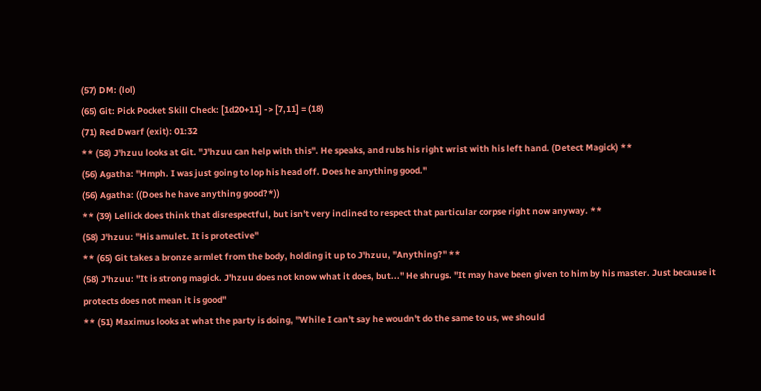(57) DM: (lol)
(65) Git: Pick Pocket Skill Check: [1d20+11] -> [7,11] = (18)
(71) Red Dwarf (exit): 01:32
** (58) J'hzuu looks at Git. "J'hzuu can help with this". He speaks, and rubs his right wrist with his left hand. (Detect Magick) **
(56) Agatha: "Hmph. I was just going to lop his head off. Does he anything good."
(56) Agatha: ((Does he have anything good?*))
** (39) Lellick does think that disrespectful, but isn't very inclined to respect that particular corpse right now anyway. **
(58) J'hzuu: "His amulet. It is protective"
** (65) Git takes a bronze armlet from the body, holding it up to J'hzuu, "Anything?" **
(58) J'hzuu: "It is strong magick. J'hzuu does not know what it does, but..." He shrugs. "It may have been given to him by his master. Just because it protects does not mean it is good"
** (51) Maximus looks at what the party is doing, "While I can't say he woudn't do the same to us, we should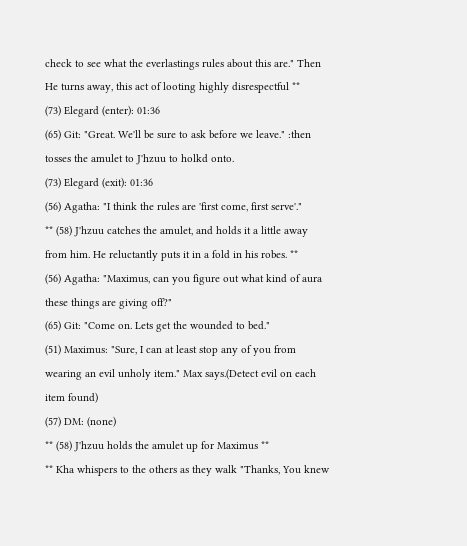check to see what the everlastings rules about this are." Then He turns away, this act of looting highly disrespectful **
(73) Elegard (enter): 01:36
(65) Git: "Great. We'll be sure to ask before we leave." :then tosses the amulet to J'hzuu to holkd onto.
(73) Elegard (exit): 01:36
(56) Agatha: "I think the rules are 'first come, first serve'."
** (58) J'hzuu catches the amulet, and holds it a little away from him. He reluctantly puts it in a fold in his robes. **
(56) Agatha: "Maximus, can you figure out what kind of aura these things are giving off?"
(65) Git: "Come on. Lets get the wounded to bed."
(51) Maximus: "Sure, I can at least stop any of you from wearing an evil unholy item." Max says.(Detect evil on each item found)
(57) DM: (none)
** (58) J'hzuu holds the amulet up for Maximus **
** Kha whispers to the others as they walk "Thanks, You knew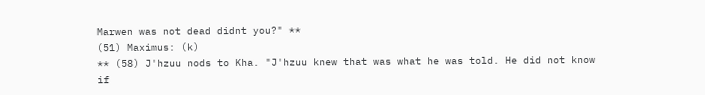Marwen was not dead didnt you?" **
(51) Maximus: (k)
** (58) J'hzuu nods to Kha. "J'hzuu knew that was what he was told. He did not know if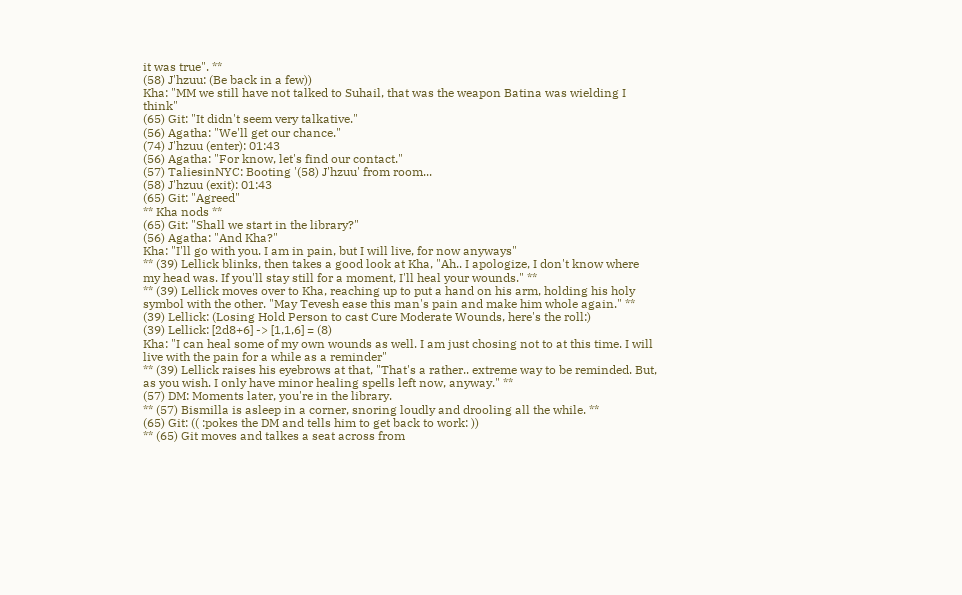it was true". **
(58) J'hzuu: (Be back in a few))
Kha: "MM we still have not talked to Suhail, that was the weapon Batina was wielding I think"
(65) Git: "It didn't seem very talkative."
(56) Agatha: "We'll get our chance."
(74) J'hzuu (enter): 01:43
(56) Agatha: "For know, let's find our contact."
(57) TaliesinNYC: Booting '(58) J'hzuu' from room...
(58) J'hzuu (exit): 01:43
(65) Git: "Agreed"
** Kha nods **
(65) Git: "Shall we start in the library?"
(56) Agatha: "And Kha?"
Kha: "I'll go with you. I am in pain, but I will live, for now anyways"
** (39) Lellick blinks, then takes a good look at Kha, "Ah.. I apologize, I don't know where my head was. If you'll stay still for a moment, I'll heal your wounds." **
** (39) Lellick moves over to Kha, reaching up to put a hand on his arm, holding his holy symbol with the other. "May Tevesh ease this man's pain and make him whole again." **
(39) Lellick: (Losing Hold Person to cast Cure Moderate Wounds, here's the roll:)
(39) Lellick: [2d8+6] -> [1,1,6] = (8)
Kha: "I can heal some of my own wounds as well. I am just chosing not to at this time. I will live with the pain for a while as a reminder"
** (39) Lellick raises his eyebrows at that, "That's a rather.. extreme way to be reminded. But, as you wish. I only have minor healing spells left now, anyway." **
(57) DM: Moments later, you're in the library.
** (57) Bismilla is asleep in a corner, snoring loudly and drooling all the while. **
(65) Git: (( :pokes the DM and tells him to get back to work: ))
** (65) Git moves and talkes a seat across from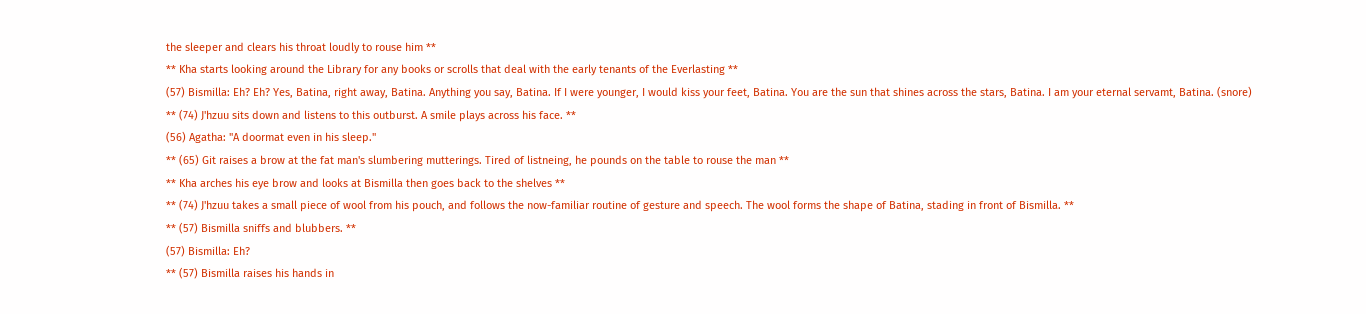the sleeper and clears his throat loudly to rouse him **
** Kha starts looking around the Library for any books or scrolls that deal with the early tenants of the Everlasting **
(57) Bismilla: Eh? Eh? Yes, Batina, right away, Batina. Anything you say, Batina. If I were younger, I would kiss your feet, Batina. You are the sun that shines across the stars, Batina. I am your eternal servamt, Batina. (snore)
** (74) J'hzuu sits down and listens to this outburst. A smile plays across his face. **
(56) Agatha: "A doormat even in his sleep."
** (65) Git raises a brow at the fat man's slumbering mutterings. Tired of listneing, he pounds on the table to rouse the man **
** Kha arches his eye brow and looks at Bismilla then goes back to the shelves **
** (74) J'hzuu takes a small piece of wool from his pouch, and follows the now-familiar routine of gesture and speech. The wool forms the shape of Batina, stading in front of Bismilla. **
** (57) Bismilla sniffs and blubbers. **
(57) Bismilla: Eh?
** (57) Bismilla raises his hands in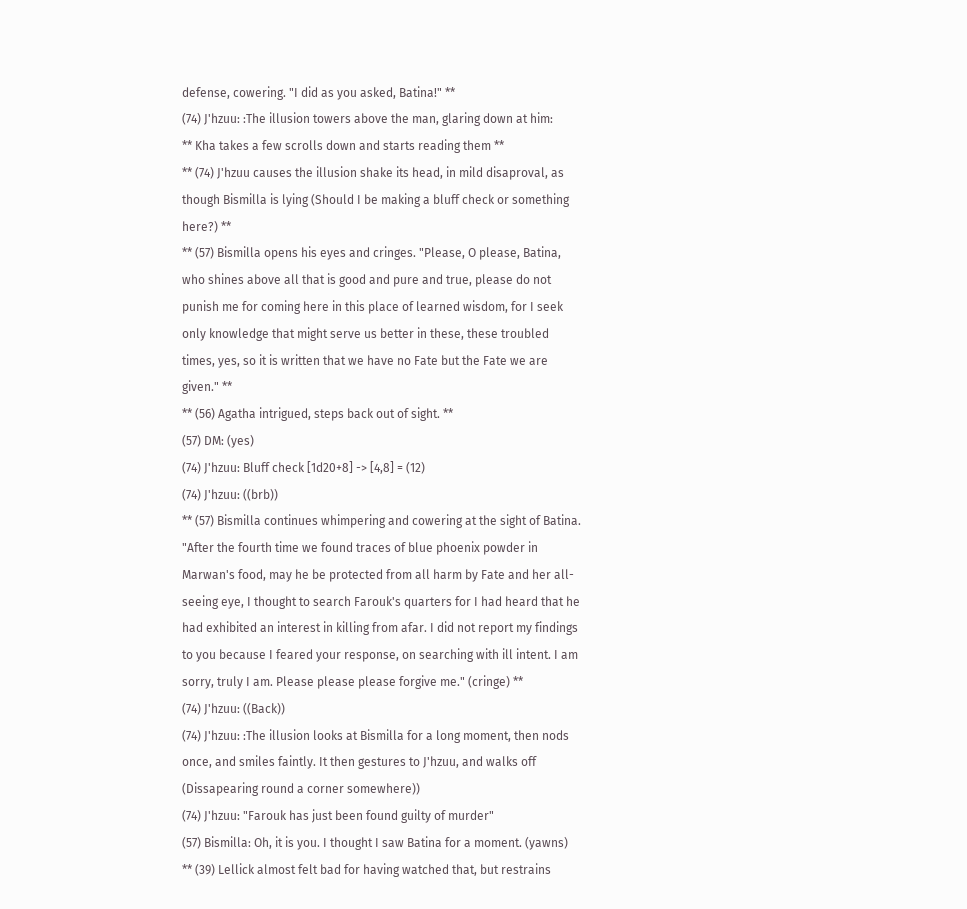defense, cowering. "I did as you asked, Batina!" **
(74) J'hzuu: :The illusion towers above the man, glaring down at him:
** Kha takes a few scrolls down and starts reading them **
** (74) J'hzuu causes the illusion shake its head, in mild disaproval, as though Bismilla is lying (Should I be making a bluff check or something here?) **
** (57) Bismilla opens his eyes and cringes. "Please, O please, Batina, who shines above all that is good and pure and true, please do not punish me for coming here in this place of learned wisdom, for I seek only knowledge that might serve us better in these, these troubled times, yes, so it is written that we have no Fate but the Fate we are given." **
** (56) Agatha intrigued, steps back out of sight. **
(57) DM: (yes)
(74) J'hzuu: Bluff check [1d20+8] -> [4,8] = (12)
(74) J'hzuu: ((brb))
** (57) Bismilla continues whimpering and cowering at the sight of Batina. "After the fourth time we found traces of blue phoenix powder in Marwan's food, may he be protected from all harm by Fate and her all-seeing eye, I thought to search Farouk's quarters for I had heard that he had exhibited an interest in killing from afar. I did not report my findings to you because I feared your response, on searching with ill intent. I am sorry, truly I am. Please please please forgive me." (cringe) **
(74) J'hzuu: ((Back))
(74) J'hzuu: :The illusion looks at Bismilla for a long moment, then nods once, and smiles faintly. It then gestures to J'hzuu, and walks off (Dissapearing round a corner somewhere))
(74) J'hzuu: "Farouk has just been found guilty of murder"
(57) Bismilla: Oh, it is you. I thought I saw Batina for a moment. (yawns)
** (39) Lellick almost felt bad for having watched that, but restrains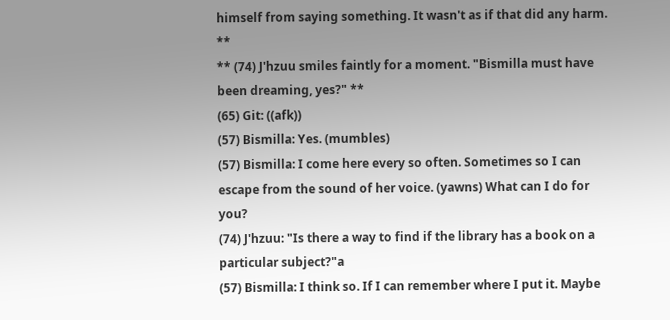himself from saying something. It wasn't as if that did any harm. **
** (74) J'hzuu smiles faintly for a moment. "Bismilla must have been dreaming, yes?" **
(65) Git: ((afk))
(57) Bismilla: Yes. (mumbles)
(57) Bismilla: I come here every so often. Sometimes so I can escape from the sound of her voice. (yawns) What can I do for you?
(74) J'hzuu: "Is there a way to find if the library has a book on a particular subject?"a
(57) Bismilla: I think so. If I can remember where I put it. Maybe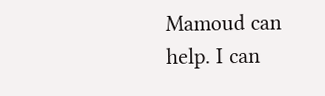Mamoud can help. I can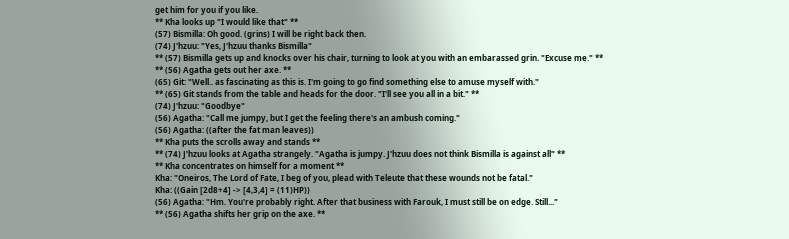get him for you if you like.
** Kha looks up "I would like that" **
(57) Bismilla: Oh good. (grins) I will be right back then.
(74) J'hzuu: "Yes, J'hzuu thanks Bismilla"
** (57) Bismilla gets up and knocks over his chair, turning to look at you with an embarassed grin. "Excuse me." **
** (56) Agatha gets out her axe. **
(65) Git: "Well.. as fascinating as this is. I'm going to go find something else to amuse myself with."
** (65) Git stands from the table and heads for the door. "I'll see you all in a bit." **
(74) J'hzuu: "Goodbye"
(56) Agatha: "Call me jumpy, but I get the feeling there's an ambush coming."
(56) Agatha: ((after the fat man leaves))
** Kha puts the scrolls away and stands **
** (74) J'hzuu looks at Agatha strangely. "Agatha is jumpy. J'hzuu does not think Bismilla is against all" **
** Kha concentrates on himself for a moment **
Kha: "Oneiros, The Lord of Fate, I beg of you, plead with Teleute that these wounds not be fatal."
Kha: ((Gain [2d8+4] -> [4,3,4] = (11)HP))
(56) Agatha: "Hm. You're probably right. After that business with Farouk, I must still be on edge. Still..."
** (56) Agatha shifts her grip on the axe. **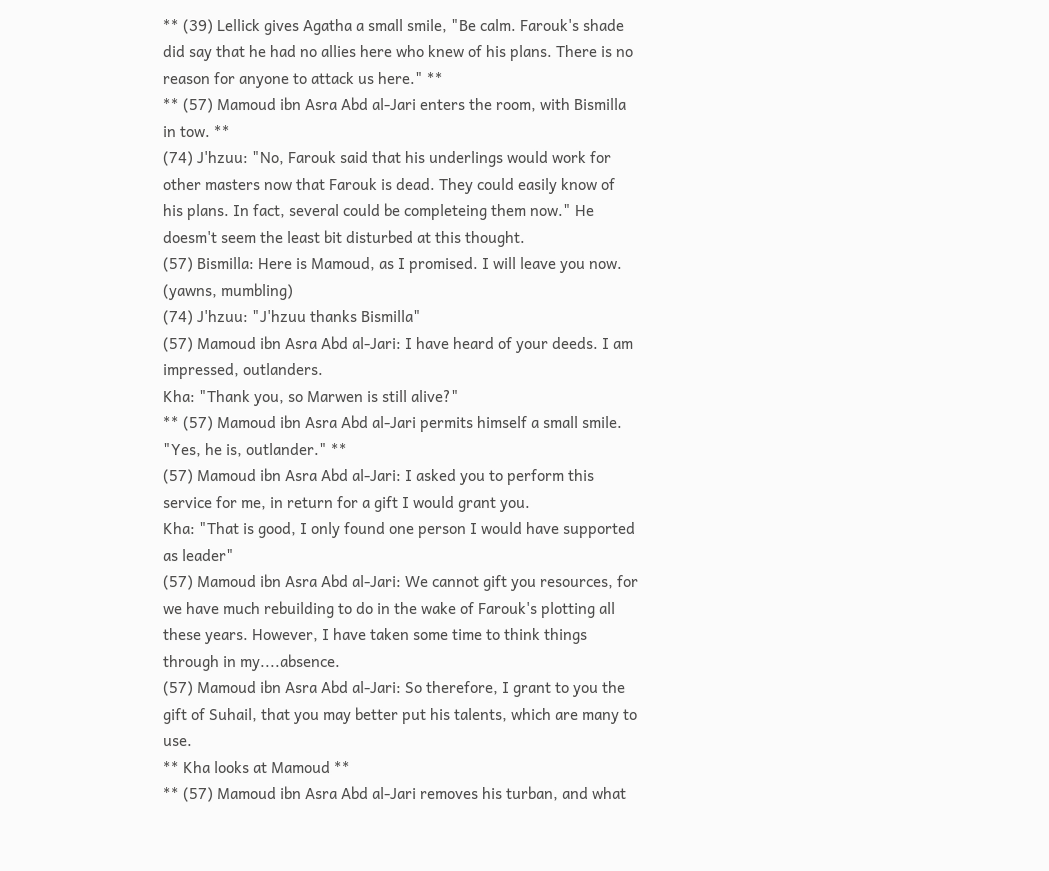** (39) Lellick gives Agatha a small smile, "Be calm. Farouk's shade did say that he had no allies here who knew of his plans. There is no reason for anyone to attack us here." **
** (57) Mamoud ibn Asra Abd al-Jari enters the room, with Bismilla in tow. **
(74) J'hzuu: "No, Farouk said that his underlings would work for other masters now that Farouk is dead. They could easily know of his plans. In fact, several could be completeing them now." He doesm't seem the least bit disturbed at this thought.
(57) Bismilla: Here is Mamoud, as I promised. I will leave you now. (yawns, mumbling)
(74) J'hzuu: "J'hzuu thanks Bismilla"
(57) Mamoud ibn Asra Abd al-Jari: I have heard of your deeds. I am impressed, outlanders.
Kha: "Thank you, so Marwen is still alive?"
** (57) Mamoud ibn Asra Abd al-Jari permits himself a small smile. "Yes, he is, outlander." **
(57) Mamoud ibn Asra Abd al-Jari: I asked you to perform this service for me, in return for a gift I would grant you.
Kha: "That is good, I only found one person I would have supported as leader"
(57) Mamoud ibn Asra Abd al-Jari: We cannot gift you resources, for we have much rebuilding to do in the wake of Farouk's plotting all these years. However, I have taken some time to think things through in my....absence.
(57) Mamoud ibn Asra Abd al-Jari: So therefore, I grant to you the gift of Suhail, that you may better put his talents, which are many to use.
** Kha looks at Mamoud **
** (57) Mamoud ibn Asra Abd al-Jari removes his turban, and what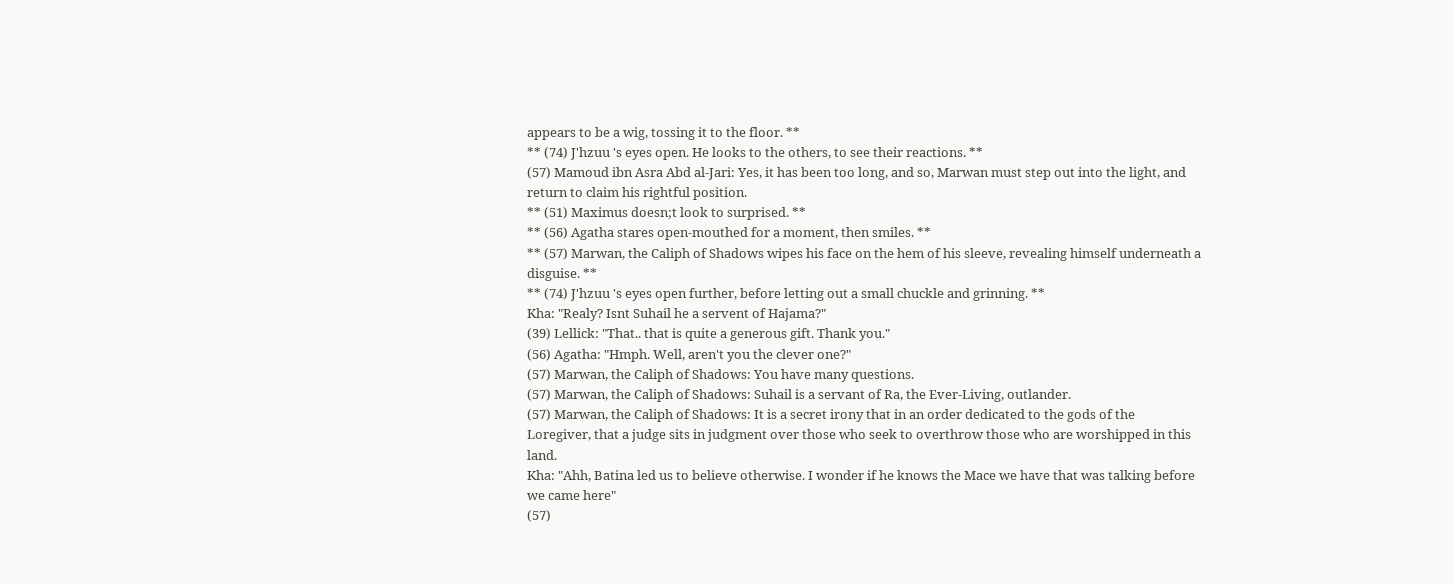appears to be a wig, tossing it to the floor. **
** (74) J'hzuu 's eyes open. He looks to the others, to see their reactions. **
(57) Mamoud ibn Asra Abd al-Jari: Yes, it has been too long, and so, Marwan must step out into the light, and return to claim his rightful position.
** (51) Maximus doesn;t look to surprised. **
** (56) Agatha stares open-mouthed for a moment, then smiles. **
** (57) Marwan, the Caliph of Shadows wipes his face on the hem of his sleeve, revealing himself underneath a disguise. **
** (74) J'hzuu 's eyes open further, before letting out a small chuckle and grinning. **
Kha: "Realy? Isnt Suhail he a servent of Hajama?"
(39) Lellick: "That.. that is quite a generous gift. Thank you."
(56) Agatha: "Hmph. Well, aren't you the clever one?"
(57) Marwan, the Caliph of Shadows: You have many questions.
(57) Marwan, the Caliph of Shadows: Suhail is a servant of Ra, the Ever-Living, outlander.
(57) Marwan, the Caliph of Shadows: It is a secret irony that in an order dedicated to the gods of the Loregiver, that a judge sits in judgment over those who seek to overthrow those who are worshipped in this land.
Kha: "Ahh, Batina led us to believe otherwise. I wonder if he knows the Mace we have that was talking before we came here"
(57)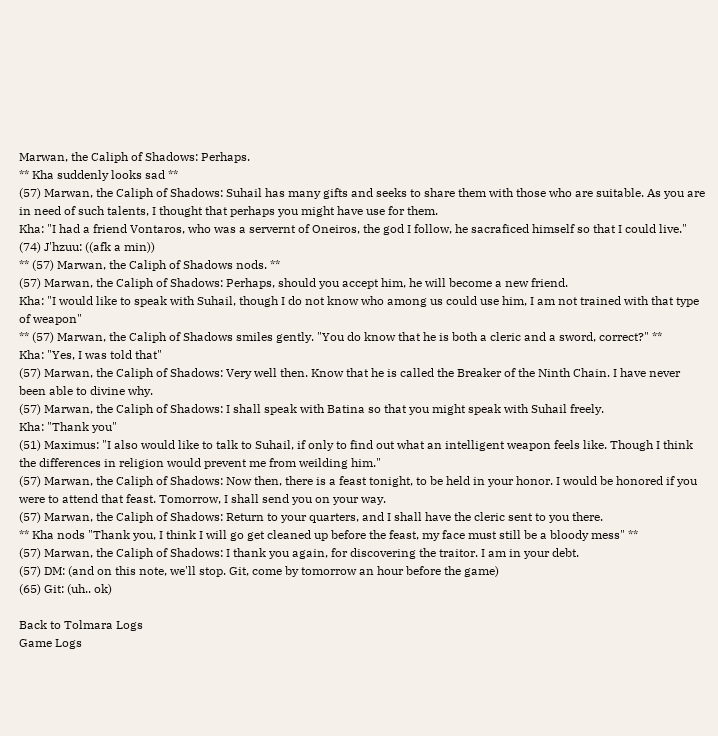Marwan, the Caliph of Shadows: Perhaps.
** Kha suddenly looks sad **
(57) Marwan, the Caliph of Shadows: Suhail has many gifts and seeks to share them with those who are suitable. As you are in need of such talents, I thought that perhaps you might have use for them.
Kha: "I had a friend Vontaros, who was a servernt of Oneiros, the god I follow, he sacraficed himself so that I could live."
(74) J'hzuu: ((afk a min))
** (57) Marwan, the Caliph of Shadows nods. **
(57) Marwan, the Caliph of Shadows: Perhaps, should you accept him, he will become a new friend.
Kha: "I would like to speak with Suhail, though I do not know who among us could use him, I am not trained with that type of weapon"
** (57) Marwan, the Caliph of Shadows smiles gently. "You do know that he is both a cleric and a sword, correct?" **
Kha: "Yes, I was told that"
(57) Marwan, the Caliph of Shadows: Very well then. Know that he is called the Breaker of the Ninth Chain. I have never been able to divine why.
(57) Marwan, the Caliph of Shadows: I shall speak with Batina so that you might speak with Suhail freely.
Kha: "Thank you"
(51) Maximus: "I also would like to talk to Suhail, if only to find out what an intelligent weapon feels like. Though I think the differences in religion would prevent me from weilding him."
(57) Marwan, the Caliph of Shadows: Now then, there is a feast tonight, to be held in your honor. I would be honored if you were to attend that feast. Tomorrow, I shall send you on your way.
(57) Marwan, the Caliph of Shadows: Return to your quarters, and I shall have the cleric sent to you there.
** Kha nods "Thank you, I think I will go get cleaned up before the feast, my face must still be a bloody mess" **
(57) Marwan, the Caliph of Shadows: I thank you again, for discovering the traitor. I am in your debt.
(57) DM: (and on this note, we'll stop. Git, come by tomorrow an hour before the game)
(65) Git: (uh.. ok)

Back to Tolmara Logs
Game Logs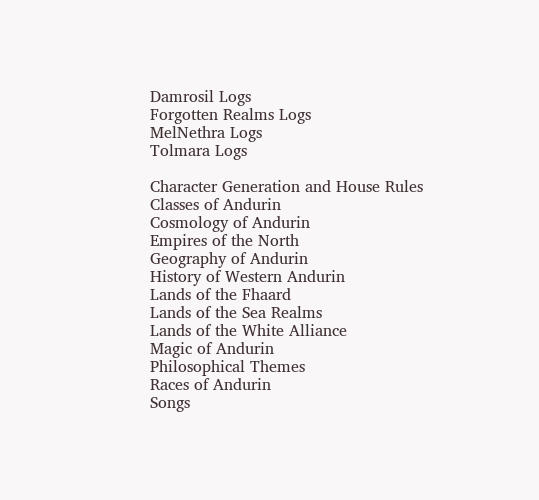Damrosil Logs
Forgotten Realms Logs
MelNethra Logs
Tolmara Logs

Character Generation and House Rules
Classes of Andurin
Cosmology of Andurin
Empires of the North
Geography of Andurin
History of Western Andurin
Lands of the Fhaard
Lands of the Sea Realms
Lands of the White Alliance
Magic of Andurin
Philosophical Themes
Races of Andurin
Songs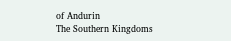of Andurin
The Southern Kingdoms